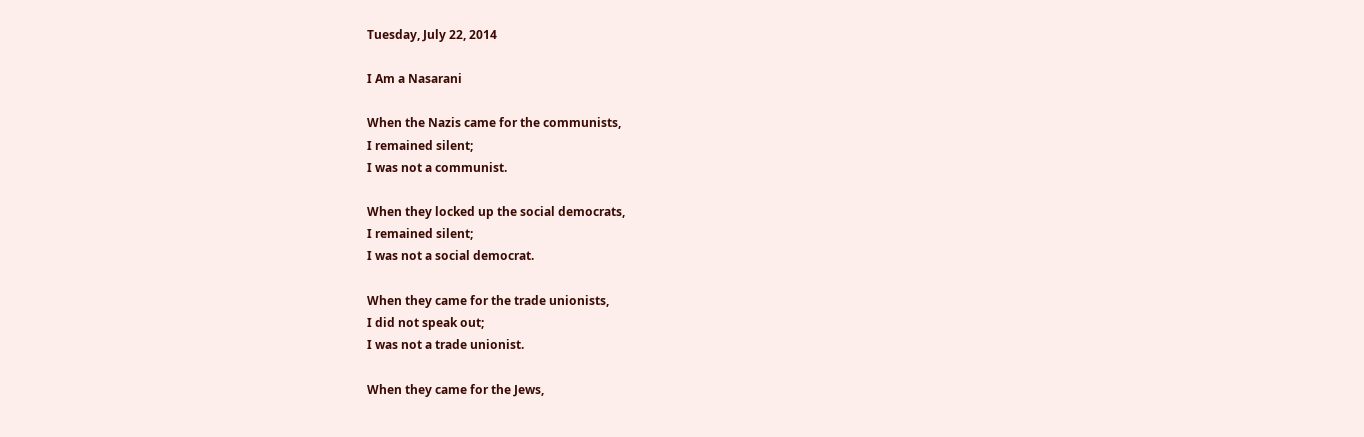Tuesday, July 22, 2014

I Am a Nasarani

When the Nazis came for the communists,
I remained silent;
I was not a communist.

When they locked up the social democrats,
I remained silent;
I was not a social democrat.

When they came for the trade unionists,
I did not speak out;
I was not a trade unionist.

When they came for the Jews,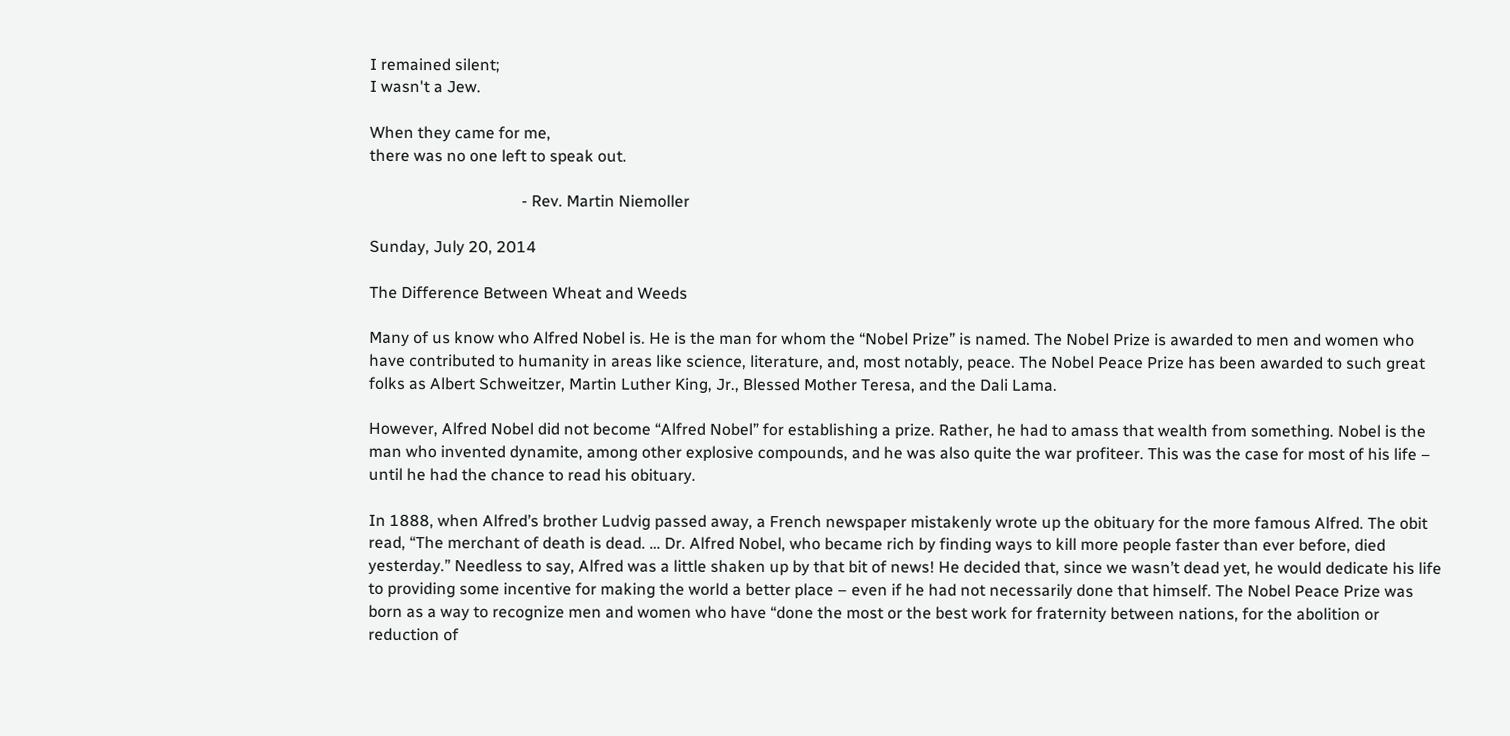I remained silent;
I wasn't a Jew.

When they came for me,
there was no one left to speak out.

                                      - Rev. Martin Niemoller

Sunday, July 20, 2014

The Difference Between Wheat and Weeds

Many of us know who Alfred Nobel is. He is the man for whom the “Nobel Prize” is named. The Nobel Prize is awarded to men and women who have contributed to humanity in areas like science, literature, and, most notably, peace. The Nobel Peace Prize has been awarded to such great folks as Albert Schweitzer, Martin Luther King, Jr., Blessed Mother Teresa, and the Dali Lama.

However, Alfred Nobel did not become “Alfred Nobel” for establishing a prize. Rather, he had to amass that wealth from something. Nobel is the man who invented dynamite, among other explosive compounds, and he was also quite the war profiteer. This was the case for most of his life – until he had the chance to read his obituary.

In 1888, when Alfred’s brother Ludvig passed away, a French newspaper mistakenly wrote up the obituary for the more famous Alfred. The obit read, “The merchant of death is dead. … Dr. Alfred Nobel, who became rich by finding ways to kill more people faster than ever before, died yesterday.” Needless to say, Alfred was a little shaken up by that bit of news! He decided that, since we wasn’t dead yet, he would dedicate his life to providing some incentive for making the world a better place – even if he had not necessarily done that himself. The Nobel Peace Prize was born as a way to recognize men and women who have “done the most or the best work for fraternity between nations, for the abolition or reduction of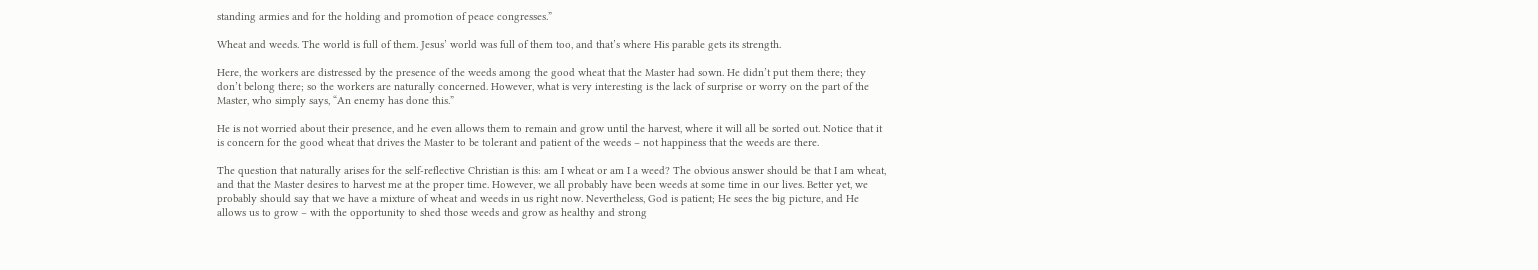standing armies and for the holding and promotion of peace congresses.”

Wheat and weeds. The world is full of them. Jesus’ world was full of them too, and that’s where His parable gets its strength.

Here, the workers are distressed by the presence of the weeds among the good wheat that the Master had sown. He didn’t put them there; they don’t belong there; so the workers are naturally concerned. However, what is very interesting is the lack of surprise or worry on the part of the Master, who simply says, “An enemy has done this.”

He is not worried about their presence, and he even allows them to remain and grow until the harvest, where it will all be sorted out. Notice that it is concern for the good wheat that drives the Master to be tolerant and patient of the weeds – not happiness that the weeds are there.

The question that naturally arises for the self-reflective Christian is this: am I wheat or am I a weed? The obvious answer should be that I am wheat, and that the Master desires to harvest me at the proper time. However, we all probably have been weeds at some time in our lives. Better yet, we probably should say that we have a mixture of wheat and weeds in us right now. Nevertheless, God is patient; He sees the big picture, and He allows us to grow – with the opportunity to shed those weeds and grow as healthy and strong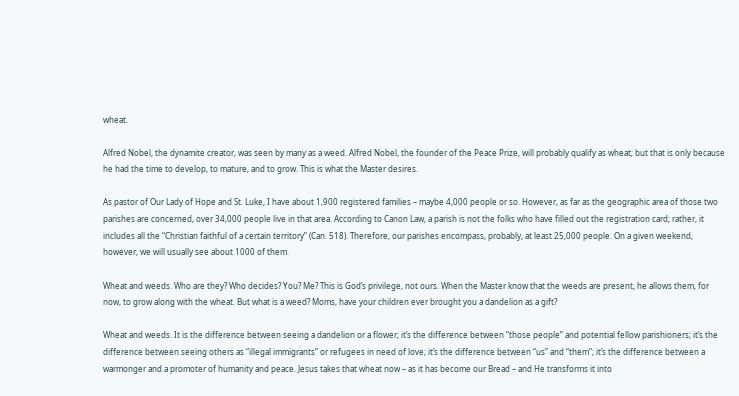wheat.

Alfred Nobel, the dynamite creator, was seen by many as a weed. Alfred Nobel, the founder of the Peace Prize, will probably qualify as wheat; but that is only because he had the time to develop, to mature, and to grow. This is what the Master desires.

As pastor of Our Lady of Hope and St. Luke, I have about 1,900 registered families – maybe 4,000 people or so. However, as far as the geographic area of those two parishes are concerned, over 34,000 people live in that area. According to Canon Law, a parish is not the folks who have filled out the registration card; rather, it includes all the “Christian faithful of a certain territory” (Can. 518). Therefore, our parishes encompass, probably, at least 25,000 people. On a given weekend, however, we will usually see about 1000 of them.

Wheat and weeds. Who are they? Who decides? You? Me? This is God’s privilege, not ours. When the Master know that the weeds are present, he allows them, for now, to grow along with the wheat. But what is a weed? Moms, have your children ever brought you a dandelion as a gift?

Wheat and weeds. It is the difference between seeing a dandelion or a flower; it’s the difference between “those people” and potential fellow parishioners; it’s the difference between seeing others as “illegal immigrants” or refugees in need of love; it’s the difference between “us” and “them”; it’s the difference between a warmonger and a promoter of humanity and peace. Jesus takes that wheat now – as it has become our Bread – and He transforms it into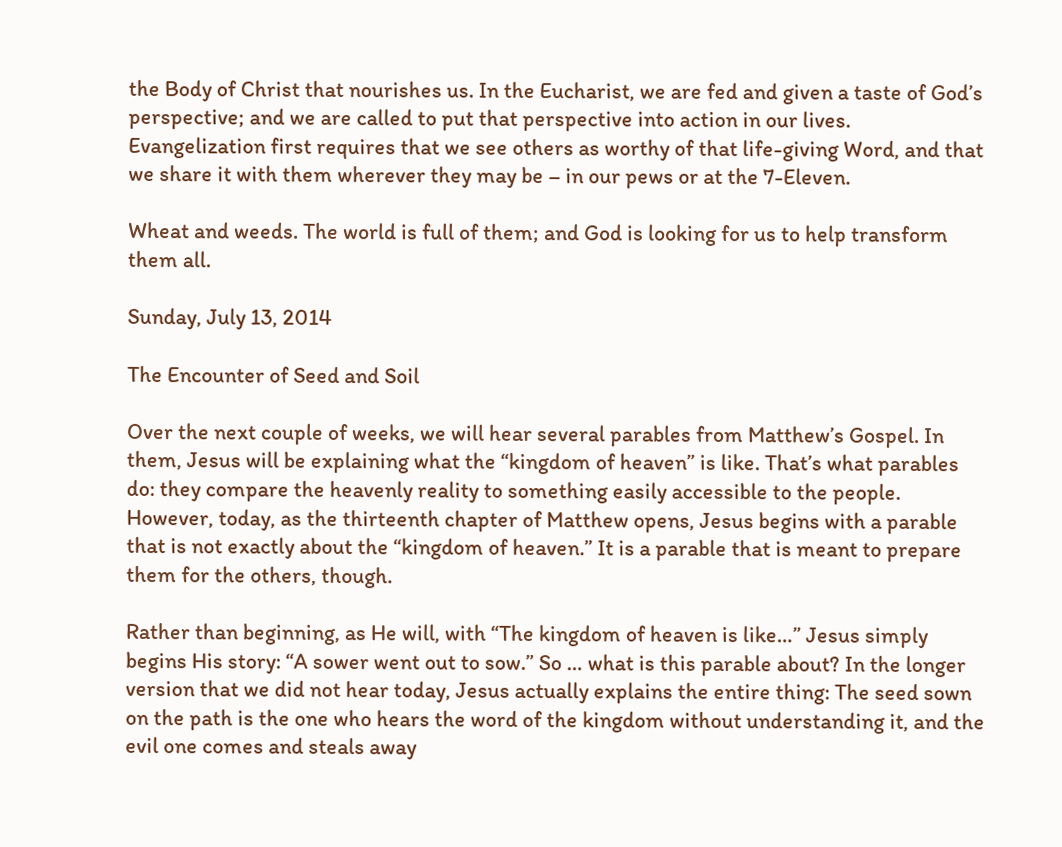the Body of Christ that nourishes us. In the Eucharist, we are fed and given a taste of God’s perspective; and we are called to put that perspective into action in our lives. Evangelization first requires that we see others as worthy of that life-giving Word, and that we share it with them wherever they may be – in our pews or at the 7-Eleven.

Wheat and weeds. The world is full of them; and God is looking for us to help transform them all.

Sunday, July 13, 2014

The Encounter of Seed and Soil

Over the next couple of weeks, we will hear several parables from Matthew’s Gospel. In them, Jesus will be explaining what the “kingdom of heaven” is like. That’s what parables do: they compare the heavenly reality to something easily accessible to the people. However, today, as the thirteenth chapter of Matthew opens, Jesus begins with a parable that is not exactly about the “kingdom of heaven.” It is a parable that is meant to prepare them for the others, though.

Rather than beginning, as He will, with “The kingdom of heaven is like…” Jesus simply begins His story: “A sower went out to sow.” So … what is this parable about? In the longer version that we did not hear today, Jesus actually explains the entire thing: The seed sown on the path is the one who hears the word of the kingdom without understanding it, and the evil one comes and steals away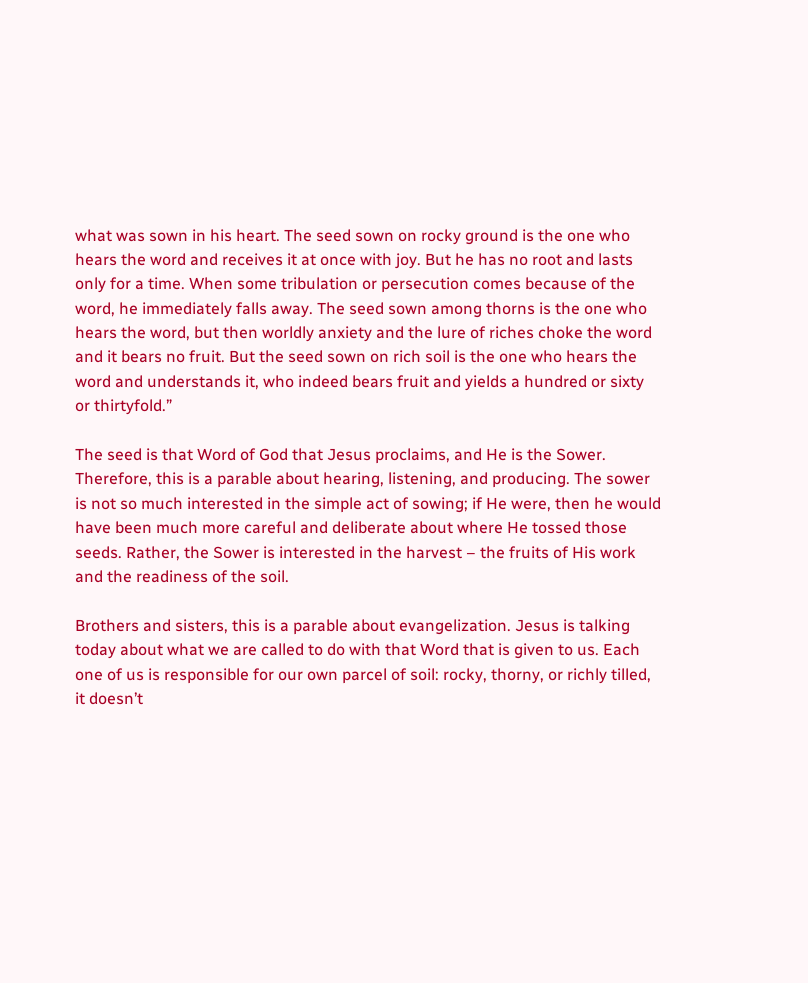what was sown in his heart. The seed sown on rocky ground is the one who hears the word and receives it at once with joy. But he has no root and lasts only for a time. When some tribulation or persecution comes because of the word, he immediately falls away. The seed sown among thorns is the one who hears the word, but then worldly anxiety and the lure of riches choke the word and it bears no fruit. But the seed sown on rich soil is the one who hears the word and understands it, who indeed bears fruit and yields a hundred or sixty or thirtyfold.”

The seed is that Word of God that Jesus proclaims, and He is the Sower. Therefore, this is a parable about hearing, listening, and producing. The sower is not so much interested in the simple act of sowing; if He were, then he would have been much more careful and deliberate about where He tossed those seeds. Rather, the Sower is interested in the harvest – the fruits of His work and the readiness of the soil.

Brothers and sisters, this is a parable about evangelization. Jesus is talking today about what we are called to do with that Word that is given to us. Each one of us is responsible for our own parcel of soil: rocky, thorny, or richly tilled, it doesn’t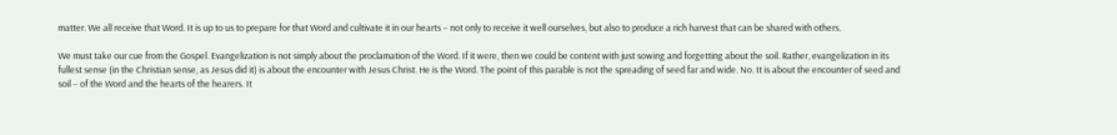matter. We all receive that Word. It is up to us to prepare for that Word and cultivate it in our hearts – not only to receive it well ourselves, but also to produce a rich harvest that can be shared with others.

We must take our cue from the Gospel. Evangelization is not simply about the proclamation of the Word. If it were, then we could be content with just sowing and forgetting about the soil. Rather, evangelization in its fullest sense (in the Christian sense, as Jesus did it) is about the encounter with Jesus Christ. He is the Word. The point of this parable is not the spreading of seed far and wide. No. It is about the encounter of seed and soil – of the Word and the hearts of the hearers. It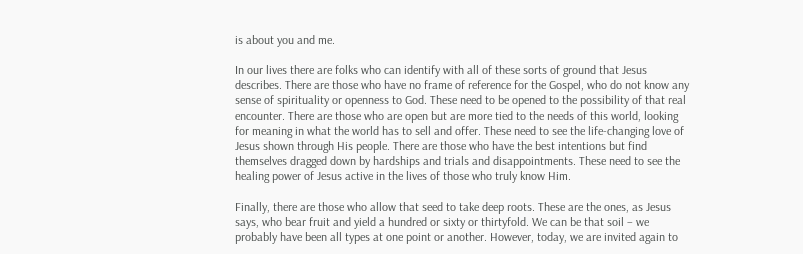is about you and me.

In our lives there are folks who can identify with all of these sorts of ground that Jesus describes. There are those who have no frame of reference for the Gospel, who do not know any sense of spirituality or openness to God. These need to be opened to the possibility of that real encounter. There are those who are open but are more tied to the needs of this world, looking for meaning in what the world has to sell and offer. These need to see the life-changing love of Jesus shown through His people. There are those who have the best intentions but find themselves dragged down by hardships and trials and disappointments. These need to see the healing power of Jesus active in the lives of those who truly know Him.

Finally, there are those who allow that seed to take deep roots. These are the ones, as Jesus says, who bear fruit and yield a hundred or sixty or thirtyfold. We can be that soil – we probably have been all types at one point or another. However, today, we are invited again to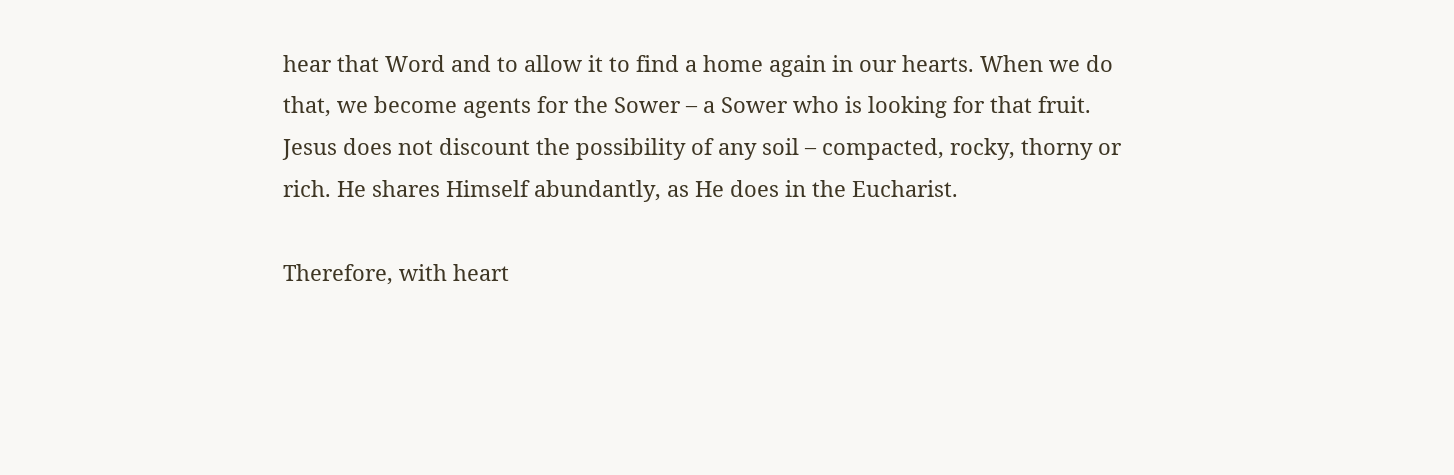hear that Word and to allow it to find a home again in our hearts. When we do that, we become agents for the Sower – a Sower who is looking for that fruit. Jesus does not discount the possibility of any soil – compacted, rocky, thorny or rich. He shares Himself abundantly, as He does in the Eucharist.

Therefore, with heart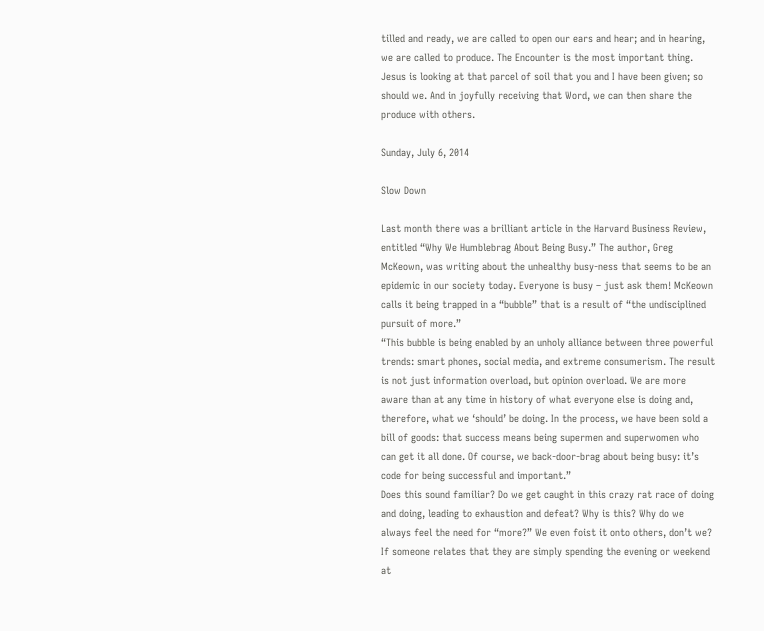tilled and ready, we are called to open our ears and hear; and in hearing, we are called to produce. The Encounter is the most important thing. Jesus is looking at that parcel of soil that you and I have been given; so should we. And in joyfully receiving that Word, we can then share the produce with others.

Sunday, July 6, 2014

Slow Down

Last month there was a brilliant article in the Harvard Business Review, entitled “Why We Humblebrag About Being Busy.” The author, Greg McKeown, was writing about the unhealthy busy-ness that seems to be an epidemic in our society today. Everyone is busy – just ask them! McKeown calls it being trapped in a “bubble” that is a result of “the undisciplined pursuit of more.”
“This bubble is being enabled by an unholy alliance between three powerful trends: smart phones, social media, and extreme consumerism. The result is not just information overload, but opinion overload. We are more aware than at any time in history of what everyone else is doing and, therefore, what we ‘should’ be doing. In the process, we have been sold a bill of goods: that success means being supermen and superwomen who can get it all done. Of course, we back-door-brag about being busy: it’s code for being successful and important.”
Does this sound familiar? Do we get caught in this crazy rat race of doing and doing, leading to exhaustion and defeat? Why is this? Why do we always feel the need for “more?” We even foist it onto others, don’t we? If someone relates that they are simply spending the evening or weekend at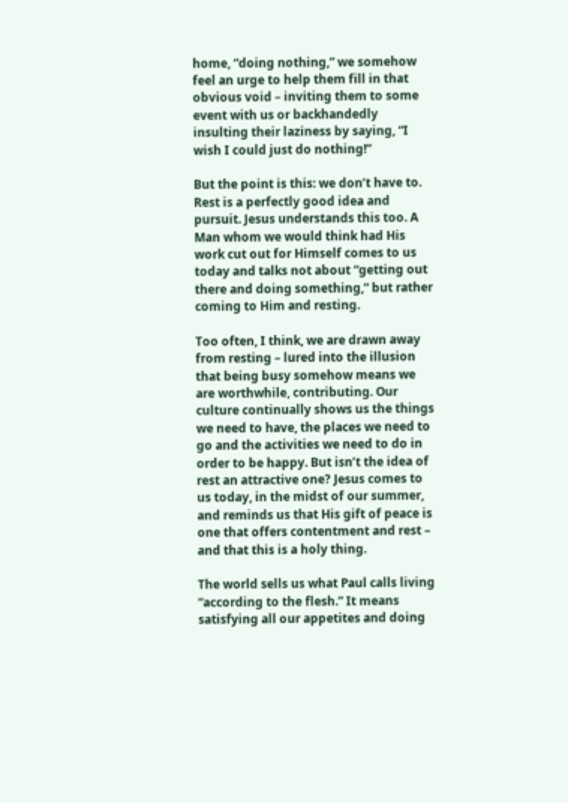home, “doing nothing,” we somehow feel an urge to help them fill in that obvious void – inviting them to some event with us or backhandedly insulting their laziness by saying, “I wish I could just do nothing!”

But the point is this: we don’t have to. Rest is a perfectly good idea and pursuit. Jesus understands this too. A Man whom we would think had His work cut out for Himself comes to us today and talks not about “getting out there and doing something,” but rather coming to Him and resting.

Too often, I think, we are drawn away from resting – lured into the illusion that being busy somehow means we are worthwhile, contributing. Our culture continually shows us the things we need to have, the places we need to go and the activities we need to do in order to be happy. But isn’t the idea of rest an attractive one? Jesus comes to us today, in the midst of our summer, and reminds us that His gift of peace is one that offers contentment and rest – and that this is a holy thing.

The world sells us what Paul calls living “according to the flesh.” It means satisfying all our appetites and doing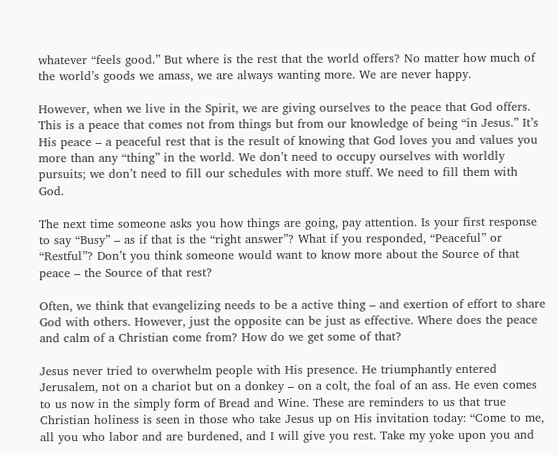whatever “feels good.” But where is the rest that the world offers? No matter how much of the world’s goods we amass, we are always wanting more. We are never happy.

However, when we live in the Spirit, we are giving ourselves to the peace that God offers. This is a peace that comes not from things but from our knowledge of being “in Jesus.” It’s His peace – a peaceful rest that is the result of knowing that God loves you and values you more than any “thing” in the world. We don’t need to occupy ourselves with worldly pursuits; we don’t need to fill our schedules with more stuff. We need to fill them with God.

The next time someone asks you how things are going, pay attention. Is your first response to say “Busy” – as if that is the “right answer”? What if you responded, “Peaceful” or “Restful”? Don’t you think someone would want to know more about the Source of that peace – the Source of that rest?

Often, we think that evangelizing needs to be a active thing – and exertion of effort to share God with others. However, just the opposite can be just as effective. Where does the peace and calm of a Christian come from? How do we get some of that?

Jesus never tried to overwhelm people with His presence. He triumphantly entered Jerusalem, not on a chariot but on a donkey – on a colt, the foal of an ass. He even comes to us now in the simply form of Bread and Wine. These are reminders to us that true Christian holiness is seen in those who take Jesus up on His invitation today: “Come to me, all you who labor and are burdened, and I will give you rest. Take my yoke upon you and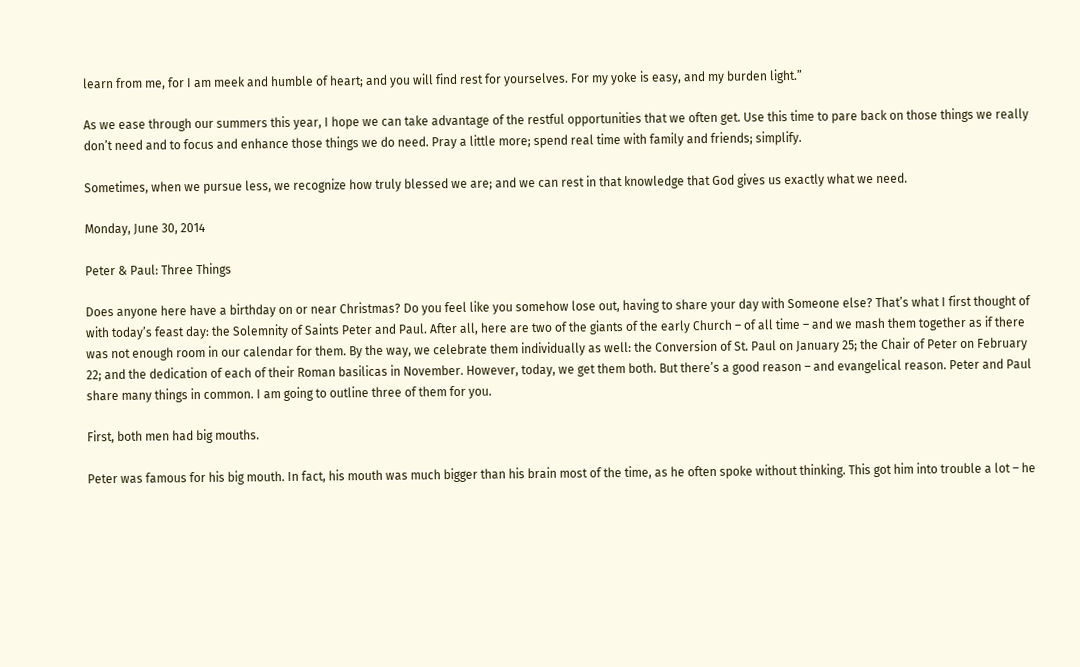learn from me, for I am meek and humble of heart; and you will find rest for yourselves. For my yoke is easy, and my burden light.”

As we ease through our summers this year, I hope we can take advantage of the restful opportunities that we often get. Use this time to pare back on those things we really don’t need and to focus and enhance those things we do need. Pray a little more; spend real time with family and friends; simplify.

Sometimes, when we pursue less, we recognize how truly blessed we are; and we can rest in that knowledge that God gives us exactly what we need.

Monday, June 30, 2014

Peter & Paul: Three Things

Does anyone here have a birthday on or near Christmas? Do you feel like you somehow lose out, having to share your day with Someone else? That’s what I first thought of with today’s feast day: the Solemnity of Saints Peter and Paul. After all, here are two of the giants of the early Church – of all time – and we mash them together as if there was not enough room in our calendar for them. By the way, we celebrate them individually as well: the Conversion of St. Paul on January 25; the Chair of Peter on February 22; and the dedication of each of their Roman basilicas in November. However, today, we get them both. But there’s a good reason – and evangelical reason. Peter and Paul share many things in common. I am going to outline three of them for you.

First, both men had big mouths.

Peter was famous for his big mouth. In fact, his mouth was much bigger than his brain most of the time, as he often spoke without thinking. This got him into trouble a lot – he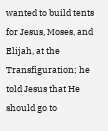wanted to build tents for Jesus, Moses, and Elijah, at the Transfiguration; he told Jesus that He should go to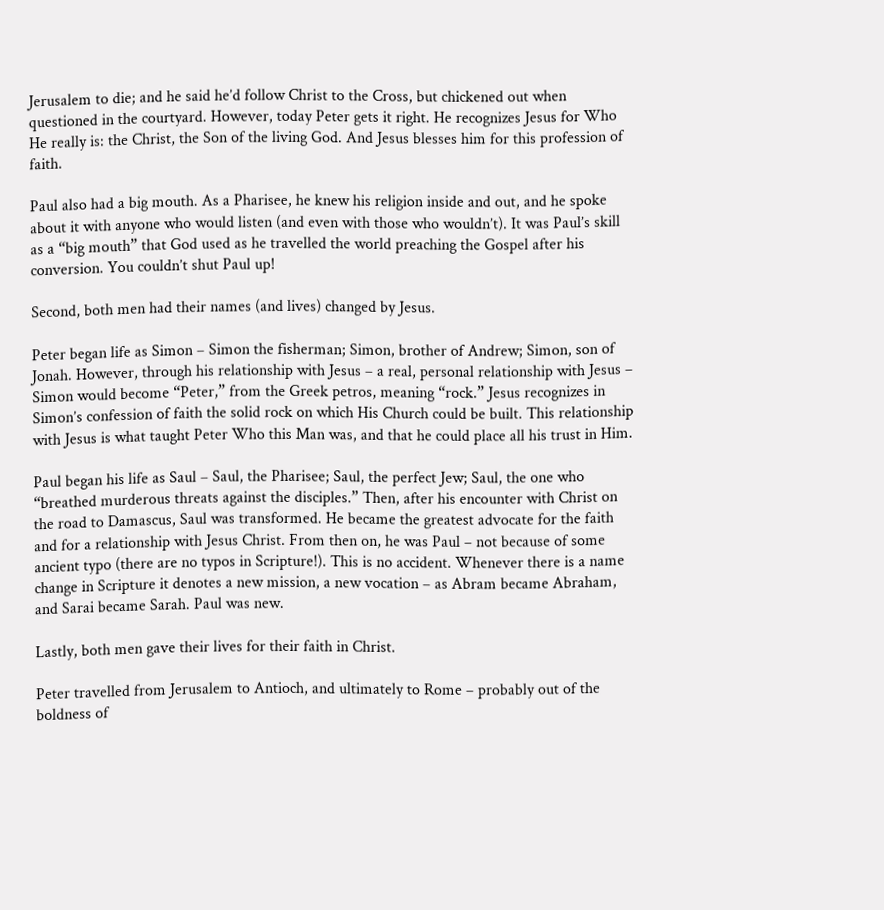Jerusalem to die; and he said he’d follow Christ to the Cross, but chickened out when questioned in the courtyard. However, today Peter gets it right. He recognizes Jesus for Who He really is: the Christ, the Son of the living God. And Jesus blesses him for this profession of faith.

Paul also had a big mouth. As a Pharisee, he knew his religion inside and out, and he spoke about it with anyone who would listen (and even with those who wouldn’t). It was Paul’s skill as a “big mouth” that God used as he travelled the world preaching the Gospel after his conversion. You couldn’t shut Paul up!

Second, both men had their names (and lives) changed by Jesus.

Peter began life as Simon – Simon the fisherman; Simon, brother of Andrew; Simon, son of Jonah. However, through his relationship with Jesus – a real, personal relationship with Jesus – Simon would become “Peter,” from the Greek petros, meaning “rock.” Jesus recognizes in Simon’s confession of faith the solid rock on which His Church could be built. This relationship with Jesus is what taught Peter Who this Man was, and that he could place all his trust in Him.

Paul began his life as Saul – Saul, the Pharisee; Saul, the perfect Jew; Saul, the one who “breathed murderous threats against the disciples.” Then, after his encounter with Christ on the road to Damascus, Saul was transformed. He became the greatest advocate for the faith and for a relationship with Jesus Christ. From then on, he was Paul – not because of some ancient typo (there are no typos in Scripture!). This is no accident. Whenever there is a name change in Scripture it denotes a new mission, a new vocation – as Abram became Abraham, and Sarai became Sarah. Paul was new.

Lastly, both men gave their lives for their faith in Christ.

Peter travelled from Jerusalem to Antioch, and ultimately to Rome – probably out of the boldness of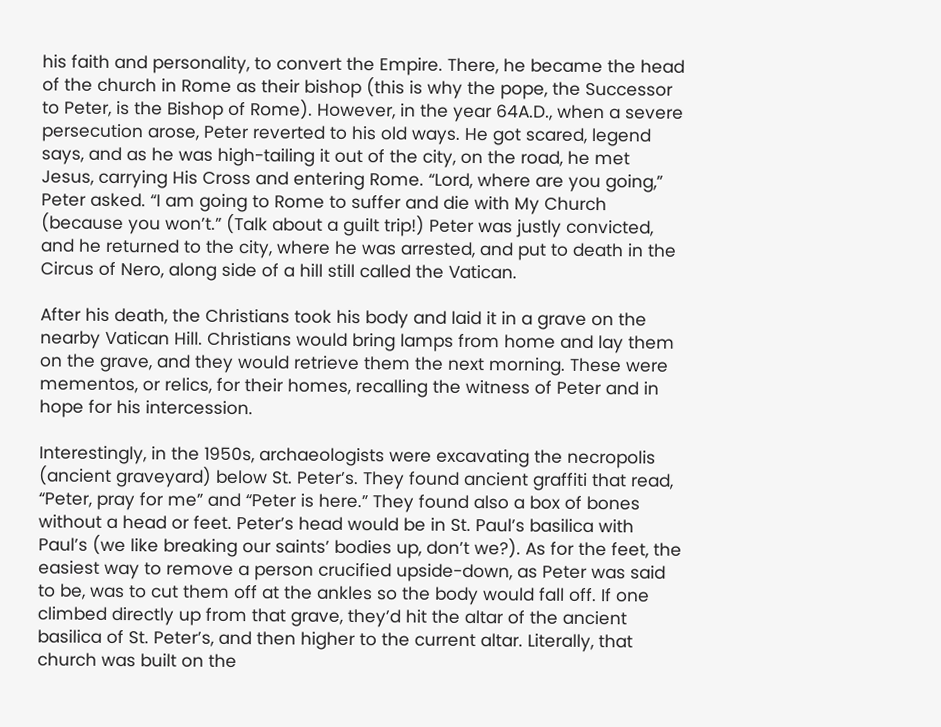his faith and personality, to convert the Empire. There, he became the head of the church in Rome as their bishop (this is why the pope, the Successor to Peter, is the Bishop of Rome). However, in the year 64A.D., when a severe persecution arose, Peter reverted to his old ways. He got scared, legend says, and as he was high-tailing it out of the city, on the road, he met Jesus, carrying His Cross and entering Rome. “Lord, where are you going,” Peter asked. “I am going to Rome to suffer and die with My Church (because you won’t.” (Talk about a guilt trip!) Peter was justly convicted, and he returned to the city, where he was arrested, and put to death in the Circus of Nero, along side of a hill still called the Vatican.

After his death, the Christians took his body and laid it in a grave on the nearby Vatican Hill. Christians would bring lamps from home and lay them on the grave, and they would retrieve them the next morning. These were mementos, or relics, for their homes, recalling the witness of Peter and in hope for his intercession.

Interestingly, in the 1950s, archaeologists were excavating the necropolis (ancient graveyard) below St. Peter’s. They found ancient graffiti that read, “Peter, pray for me” and “Peter is here.” They found also a box of bones without a head or feet. Peter’s head would be in St. Paul’s basilica with Paul’s (we like breaking our saints’ bodies up, don’t we?). As for the feet, the easiest way to remove a person crucified upside-down, as Peter was said to be, was to cut them off at the ankles so the body would fall off. If one climbed directly up from that grave, they’d hit the altar of the ancient basilica of St. Peter’s, and then higher to the current altar. Literally, that church was built on the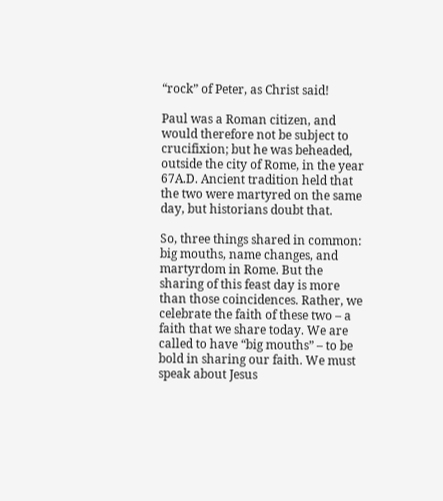“rock” of Peter, as Christ said!

Paul was a Roman citizen, and would therefore not be subject to crucifixion; but he was beheaded, outside the city of Rome, in the year 67A.D. Ancient tradition held that the two were martyred on the same day, but historians doubt that.

So, three things shared in common: big mouths, name changes, and martyrdom in Rome. But the sharing of this feast day is more than those coincidences. Rather, we celebrate the faith of these two – a faith that we share today. We are called to have “big mouths” – to be bold in sharing our faith. We must speak about Jesus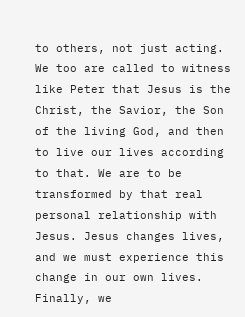to others, not just acting. We too are called to witness like Peter that Jesus is the Christ, the Savior, the Son of the living God, and then to live our lives according to that. We are to be transformed by that real personal relationship with Jesus. Jesus changes lives, and we must experience this change in our own lives. Finally, we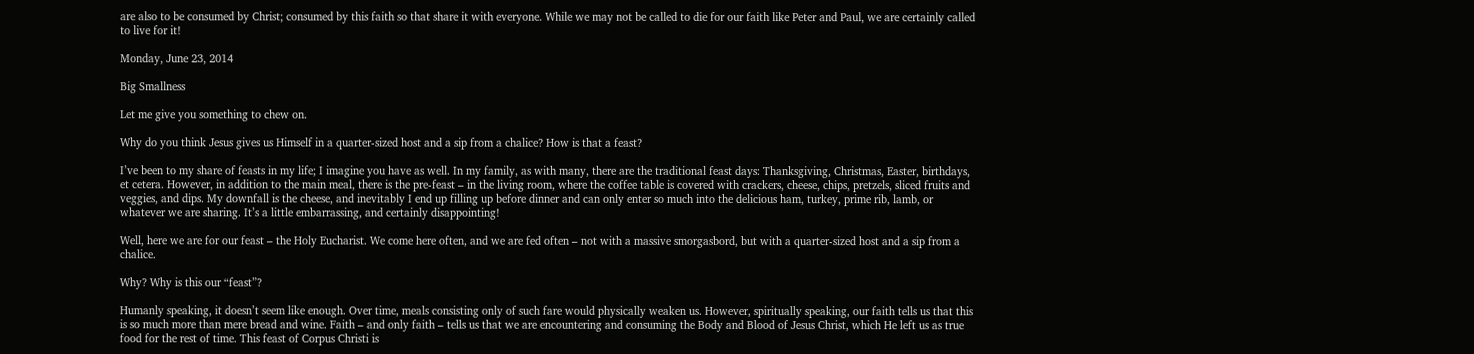are also to be consumed by Christ; consumed by this faith so that share it with everyone. While we may not be called to die for our faith like Peter and Paul, we are certainly called to live for it!

Monday, June 23, 2014

Big Smallness

Let me give you something to chew on.

Why do you think Jesus gives us Himself in a quarter-sized host and a sip from a chalice? How is that a feast?

I’ve been to my share of feasts in my life; I imagine you have as well. In my family, as with many, there are the traditional feast days: Thanksgiving, Christmas, Easter, birthdays, et cetera. However, in addition to the main meal, there is the pre-feast – in the living room, where the coffee table is covered with crackers, cheese, chips, pretzels, sliced fruits and veggies, and dips. My downfall is the cheese, and inevitably I end up filling up before dinner and can only enter so much into the delicious ham, turkey, prime rib, lamb, or whatever we are sharing. It’s a little embarrassing, and certainly disappointing!

Well, here we are for our feast – the Holy Eucharist. We come here often, and we are fed often – not with a massive smorgasbord, but with a quarter-sized host and a sip from a chalice.

Why? Why is this our “feast”?

Humanly speaking, it doesn’t seem like enough. Over time, meals consisting only of such fare would physically weaken us. However, spiritually speaking, our faith tells us that this is so much more than mere bread and wine. Faith – and only faith – tells us that we are encountering and consuming the Body and Blood of Jesus Christ, which He left us as true food for the rest of time. This feast of Corpus Christi is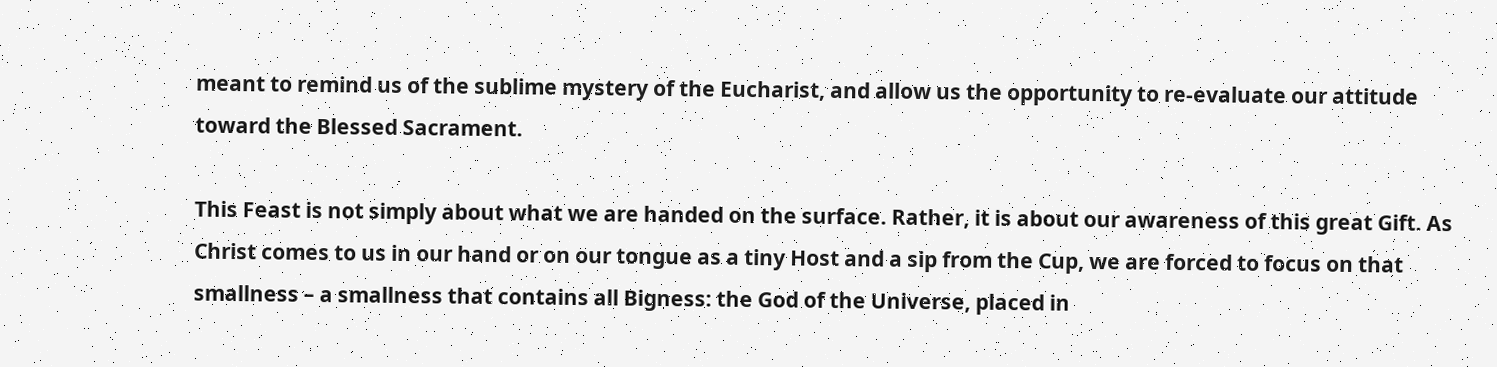meant to remind us of the sublime mystery of the Eucharist, and allow us the opportunity to re-evaluate our attitude toward the Blessed Sacrament.

This Feast is not simply about what we are handed on the surface. Rather, it is about our awareness of this great Gift. As Christ comes to us in our hand or on our tongue as a tiny Host and a sip from the Cup, we are forced to focus on that smallness – a smallness that contains all Bigness: the God of the Universe, placed in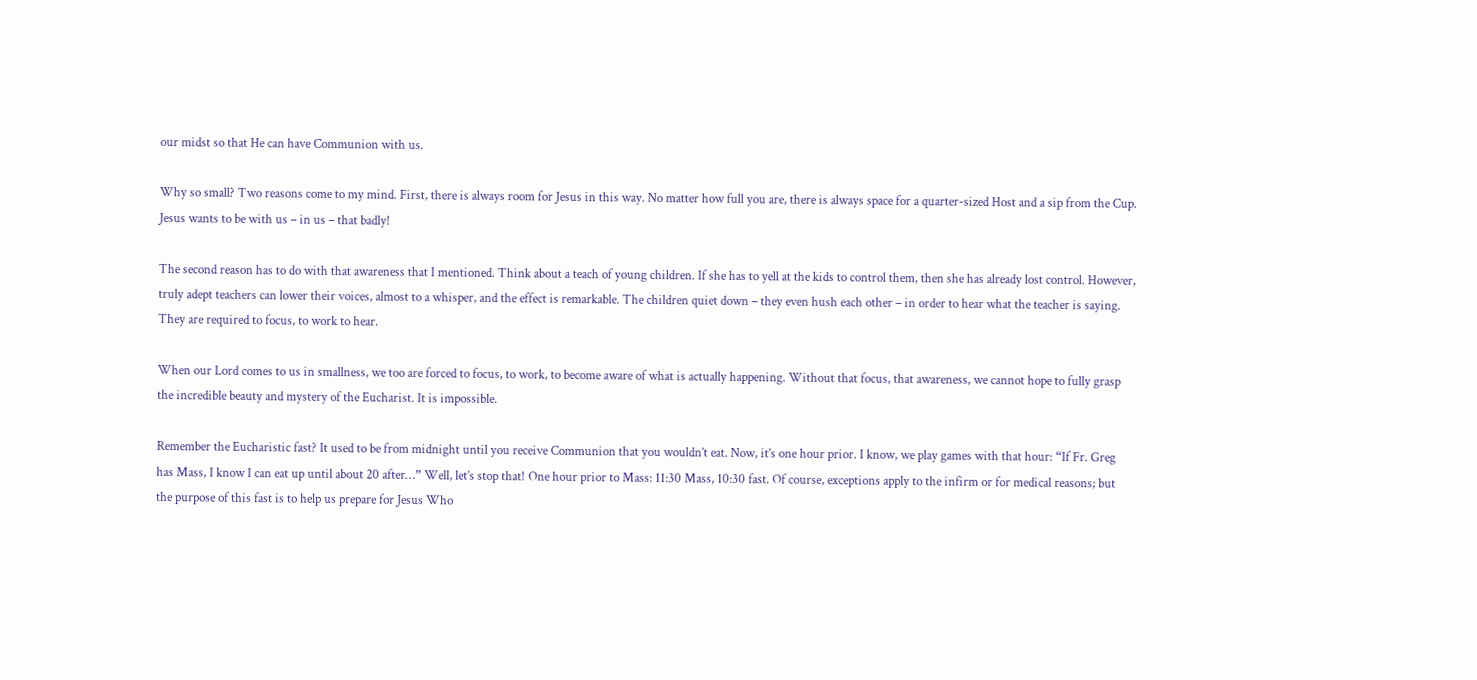our midst so that He can have Communion with us.

Why so small? Two reasons come to my mind. First, there is always room for Jesus in this way. No matter how full you are, there is always space for a quarter-sized Host and a sip from the Cup. Jesus wants to be with us – in us – that badly!

The second reason has to do with that awareness that I mentioned. Think about a teach of young children. If she has to yell at the kids to control them, then she has already lost control. However, truly adept teachers can lower their voices, almost to a whisper, and the effect is remarkable. The children quiet down – they even hush each other – in order to hear what the teacher is saying. They are required to focus, to work to hear.

When our Lord comes to us in smallness, we too are forced to focus, to work, to become aware of what is actually happening. Without that focus, that awareness, we cannot hope to fully grasp the incredible beauty and mystery of the Eucharist. It is impossible.

Remember the Eucharistic fast? It used to be from midnight until you receive Communion that you wouldn’t eat. Now, it’s one hour prior. I know, we play games with that hour: “If Fr. Greg has Mass, I know I can eat up until about 20 after…” Well, let’s stop that! One hour prior to Mass: 11:30 Mass, 10:30 fast. Of course, exceptions apply to the infirm or for medical reasons; but the purpose of this fast is to help us prepare for Jesus Who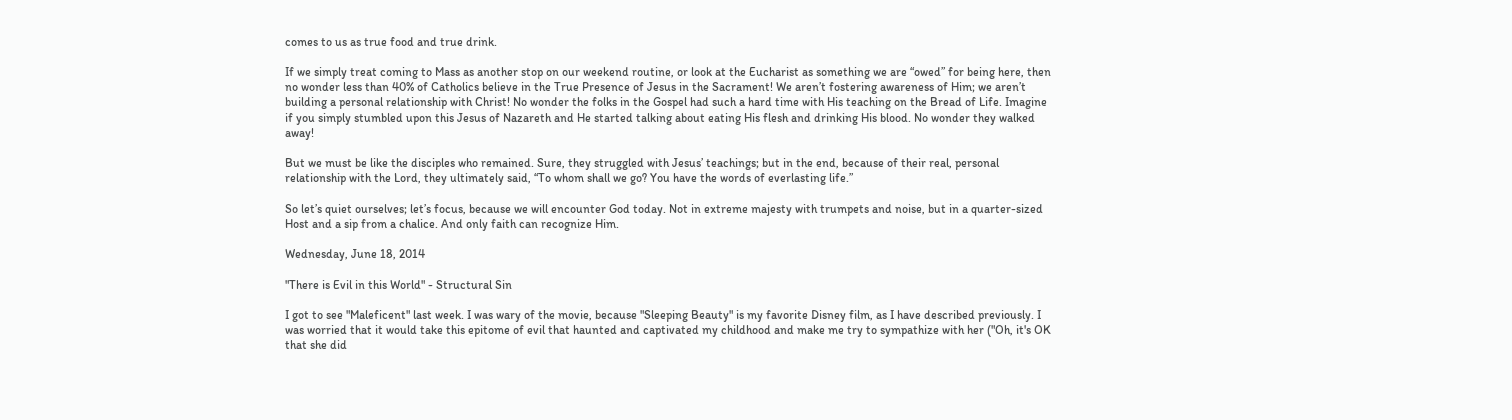comes to us as true food and true drink.

If we simply treat coming to Mass as another stop on our weekend routine, or look at the Eucharist as something we are “owed” for being here, then no wonder less than 40% of Catholics believe in the True Presence of Jesus in the Sacrament! We aren’t fostering awareness of Him; we aren’t building a personal relationship with Christ! No wonder the folks in the Gospel had such a hard time with His teaching on the Bread of Life. Imagine if you simply stumbled upon this Jesus of Nazareth and He started talking about eating His flesh and drinking His blood. No wonder they walked away!

But we must be like the disciples who remained. Sure, they struggled with Jesus’ teachings; but in the end, because of their real, personal relationship with the Lord, they ultimately said, “To whom shall we go? You have the words of everlasting life.”

So let’s quiet ourselves; let’s focus, because we will encounter God today. Not in extreme majesty with trumpets and noise, but in a quarter-sized Host and a sip from a chalice. And only faith can recognize Him.

Wednesday, June 18, 2014

"There is Evil in this World" - Structural Sin

I got to see "Maleficent" last week. I was wary of the movie, because "Sleeping Beauty" is my favorite Disney film, as I have described previously. I was worried that it would take this epitome of evil that haunted and captivated my childhood and make me try to sympathize with her ("Oh, it's OK that she did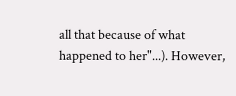all that because of what happened to her"...). However,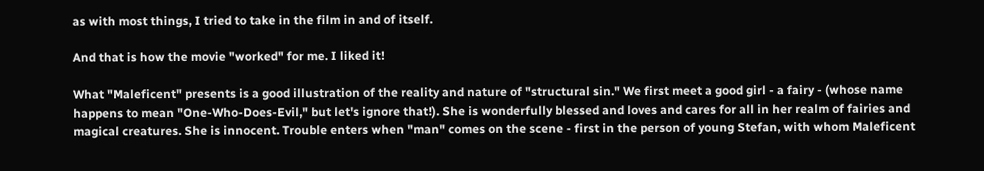as with most things, I tried to take in the film in and of itself.

And that is how the movie "worked" for me. I liked it!

What "Maleficent" presents is a good illustration of the reality and nature of "structural sin." We first meet a good girl - a fairy - (whose name happens to mean "One-Who-Does-Evil," but let's ignore that!). She is wonderfully blessed and loves and cares for all in her realm of fairies and magical creatures. She is innocent. Trouble enters when "man" comes on the scene - first in the person of young Stefan, with whom Maleficent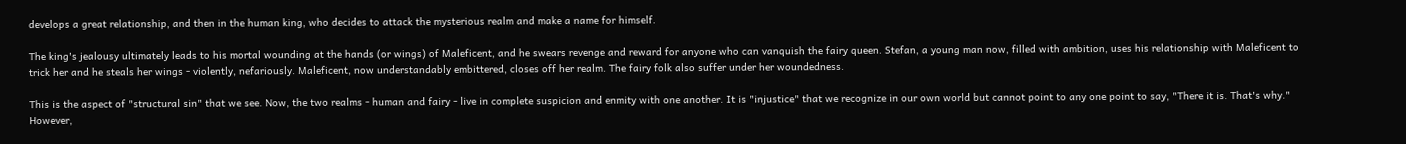develops a great relationship, and then in the human king, who decides to attack the mysterious realm and make a name for himself.

The king's jealousy ultimately leads to his mortal wounding at the hands (or wings) of Maleficent, and he swears revenge and reward for anyone who can vanquish the fairy queen. Stefan, a young man now, filled with ambition, uses his relationship with Maleficent to trick her and he steals her wings - violently, nefariously. Maleficent, now understandably embittered, closes off her realm. The fairy folk also suffer under her woundedness.

This is the aspect of "structural sin" that we see. Now, the two realms - human and fairy - live in complete suspicion and enmity with one another. It is "injustice" that we recognize in our own world but cannot point to any one point to say, "There it is. That's why." However,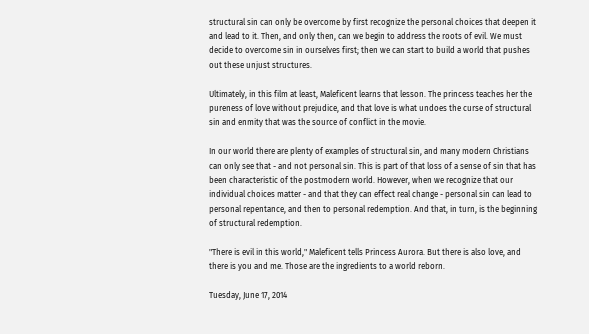structural sin can only be overcome by first recognize the personal choices that deepen it and lead to it. Then, and only then, can we begin to address the roots of evil. We must decide to overcome sin in ourselves first; then we can start to build a world that pushes out these unjust structures.

Ultimately, in this film at least, Maleficent learns that lesson. The princess teaches her the pureness of love without prejudice, and that love is what undoes the curse of structural sin and enmity that was the source of conflict in the movie.

In our world there are plenty of examples of structural sin, and many modern Christians can only see that - and not personal sin. This is part of that loss of a sense of sin that has been characteristic of the postmodern world. However, when we recognize that our individual choices matter - and that they can effect real change - personal sin can lead to personal repentance, and then to personal redemption. And that, in turn, is the beginning of structural redemption.

"There is evil in this world," Maleficent tells Princess Aurora. But there is also love, and there is you and me. Those are the ingredients to a world reborn.

Tuesday, June 17, 2014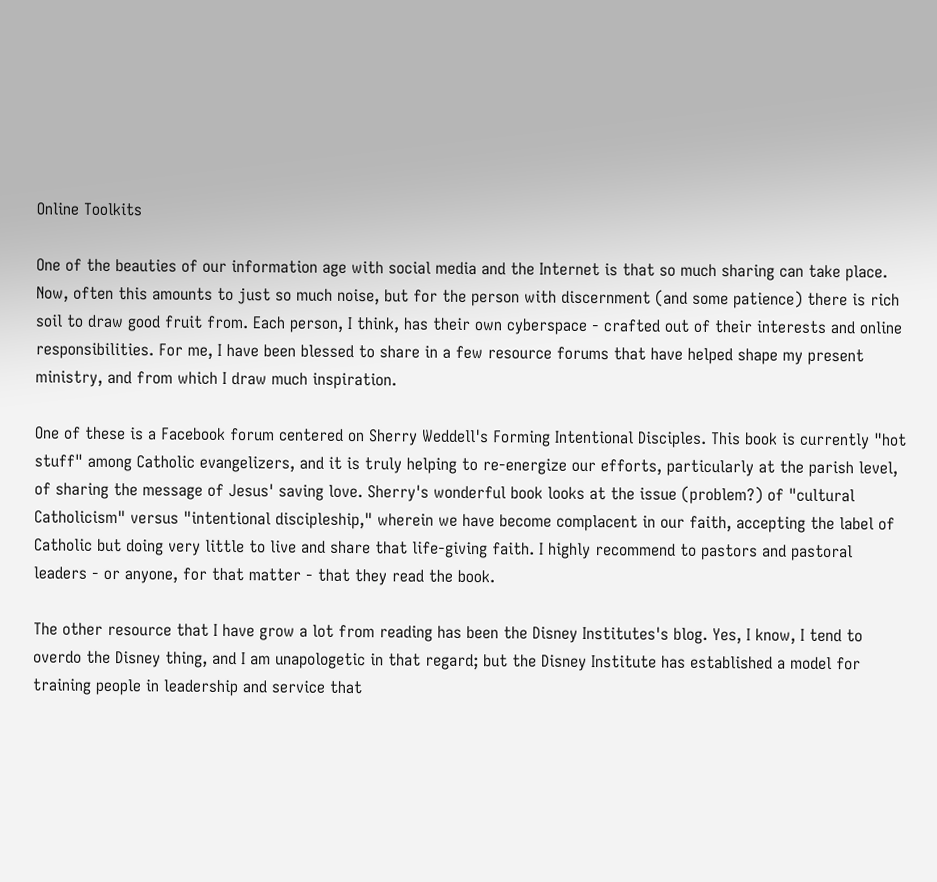Online Toolkits

One of the beauties of our information age with social media and the Internet is that so much sharing can take place. Now, often this amounts to just so much noise, but for the person with discernment (and some patience) there is rich soil to draw good fruit from. Each person, I think, has their own cyberspace - crafted out of their interests and online responsibilities. For me, I have been blessed to share in a few resource forums that have helped shape my present ministry, and from which I draw much inspiration.

One of these is a Facebook forum centered on Sherry Weddell's Forming Intentional Disciples. This book is currently "hot stuff" among Catholic evangelizers, and it is truly helping to re-energize our efforts, particularly at the parish level, of sharing the message of Jesus' saving love. Sherry's wonderful book looks at the issue (problem?) of "cultural Catholicism" versus "intentional discipleship," wherein we have become complacent in our faith, accepting the label of Catholic but doing very little to live and share that life-giving faith. I highly recommend to pastors and pastoral leaders - or anyone, for that matter - that they read the book.

The other resource that I have grow a lot from reading has been the Disney Institutes's blog. Yes, I know, I tend to overdo the Disney thing, and I am unapologetic in that regard; but the Disney Institute has established a model for training people in leadership and service that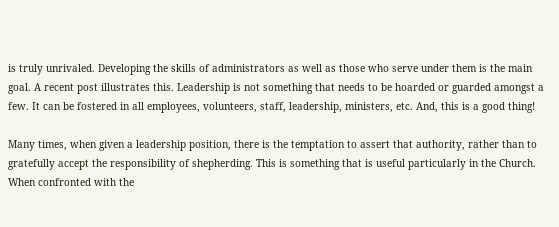is truly unrivaled. Developing the skills of administrators as well as those who serve under them is the main goal. A recent post illustrates this. Leadership is not something that needs to be hoarded or guarded amongst a few. It can be fostered in all employees, volunteers, staff, leadership, ministers, etc. And, this is a good thing!

Many times, when given a leadership position, there is the temptation to assert that authority, rather than to gratefully accept the responsibility of shepherding. This is something that is useful particularly in the Church. When confronted with the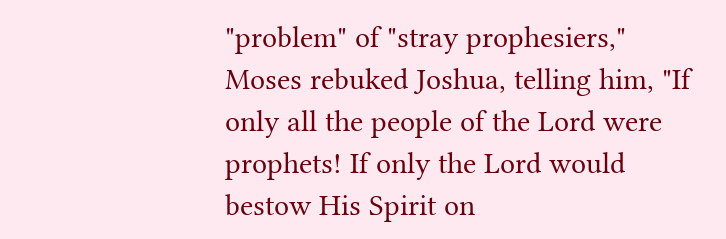"problem" of "stray prophesiers," Moses rebuked Joshua, telling him, "If only all the people of the Lord were prophets! If only the Lord would bestow His Spirit on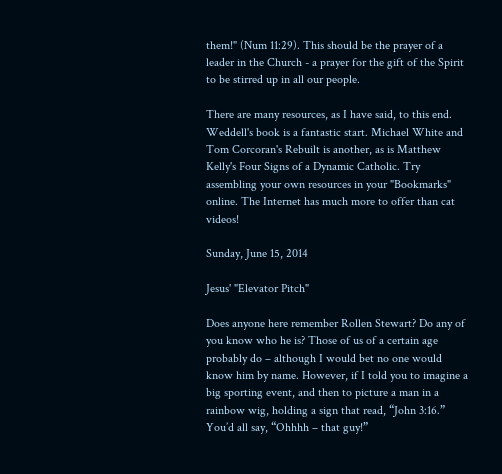them!" (Num 11:29). This should be the prayer of a leader in the Church - a prayer for the gift of the Spirit to be stirred up in all our people.

There are many resources, as I have said, to this end. Weddell's book is a fantastic start. Michael White and Tom Corcoran's Rebuilt is another, as is Matthew Kelly's Four Signs of a Dynamic Catholic. Try assembling your own resources in your "Bookmarks" online. The Internet has much more to offer than cat videos!

Sunday, June 15, 2014

Jesus' "Elevator Pitch"

Does anyone here remember Rollen Stewart? Do any of you know who he is? Those of us of a certain age probably do – although I would bet no one would know him by name. However, if I told you to imagine a big sporting event, and then to picture a man in a rainbow wig, holding a sign that read, “John 3:16.” You’d all say, “Ohhhh – that guy!”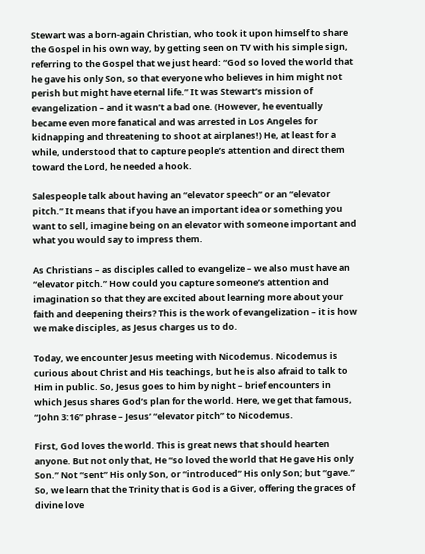Stewart was a born-again Christian, who took it upon himself to share the Gospel in his own way, by getting seen on TV with his simple sign, referring to the Gospel that we just heard: “God so loved the world that he gave his only Son, so that everyone who believes in him might not perish but might have eternal life.” It was Stewart’s mission of evangelization – and it wasn’t a bad one. (However, he eventually became even more fanatical and was arrested in Los Angeles for kidnapping and threatening to shoot at airplanes!) He, at least for a while, understood that to capture people’s attention and direct them toward the Lord, he needed a hook.

Salespeople talk about having an “elevator speech” or an “elevator pitch.” It means that if you have an important idea or something you want to sell, imagine being on an elevator with someone important and what you would say to impress them.

As Christians – as disciples called to evangelize – we also must have an “elevator pitch.” How could you capture someone’s attention and imagination so that they are excited about learning more about your faith and deepening theirs? This is the work of evangelization – it is how we make disciples, as Jesus charges us to do.

Today, we encounter Jesus meeting with Nicodemus. Nicodemus is curious about Christ and His teachings, but he is also afraid to talk to Him in public. So, Jesus goes to him by night – brief encounters in which Jesus shares God’s plan for the world. Here, we get that famous, “John 3:16” phrase – Jesus’ “elevator pitch” to Nicodemus.

First, God loves the world. This is great news that should hearten anyone. But not only that, He “so loved the world that He gave His only Son.” Not “sent” His only Son, or “introduced” His only Son; but “gave.” So, we learn that the Trinity that is God is a Giver, offering the graces of divine love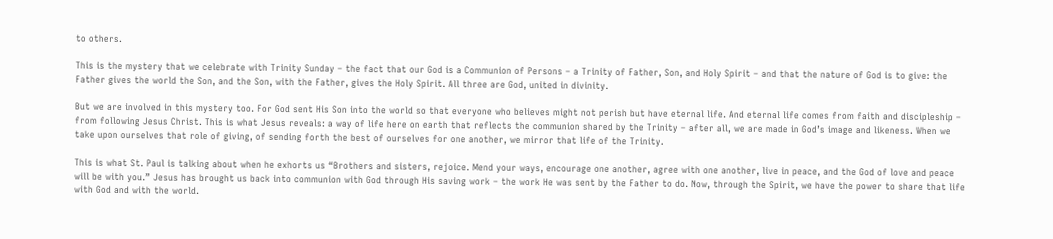to others.

This is the mystery that we celebrate with Trinity Sunday – the fact that our God is a Communion of Persons – a Trinity of Father, Son, and Holy Spirit – and that the nature of God is to give: the Father gives the world the Son, and the Son, with the Father, gives the Holy Spirit. All three are God, united in divinity.

But we are involved in this mystery too. For God sent His Son into the world so that everyone who believes might not perish but have eternal life. And eternal life comes from faith and discipleship – from following Jesus Christ. This is what Jesus reveals: a way of life here on earth that reflects the communion shared by the Trinity – after all, we are made in God’s image and likeness. When we take upon ourselves that role of giving, of sending forth the best of ourselves for one another, we mirror that life of the Trinity.

This is what St. Paul is talking about when he exhorts us “Brothers and sisters, rejoice. Mend your ways, encourage one another, agree with one another, live in peace, and the God of love and peace will be with you.” Jesus has brought us back into communion with God through His saving work – the work He was sent by the Father to do. Now, through the Spirit, we have the power to share that life with God and with the world.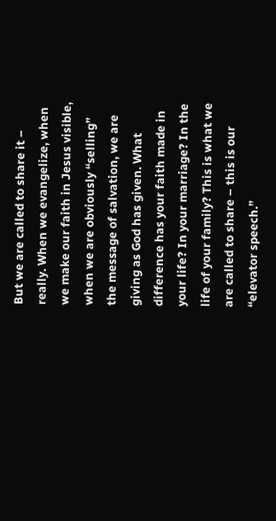But we are called to share it – really. When we evangelize, when we make our faith in Jesus visible, when we are obviously “selling” the message of salvation, we are giving as God has given. What difference has your faith made in your life? In your marriage? In the life of your family? This is what we are called to share – this is our “elevator speech.”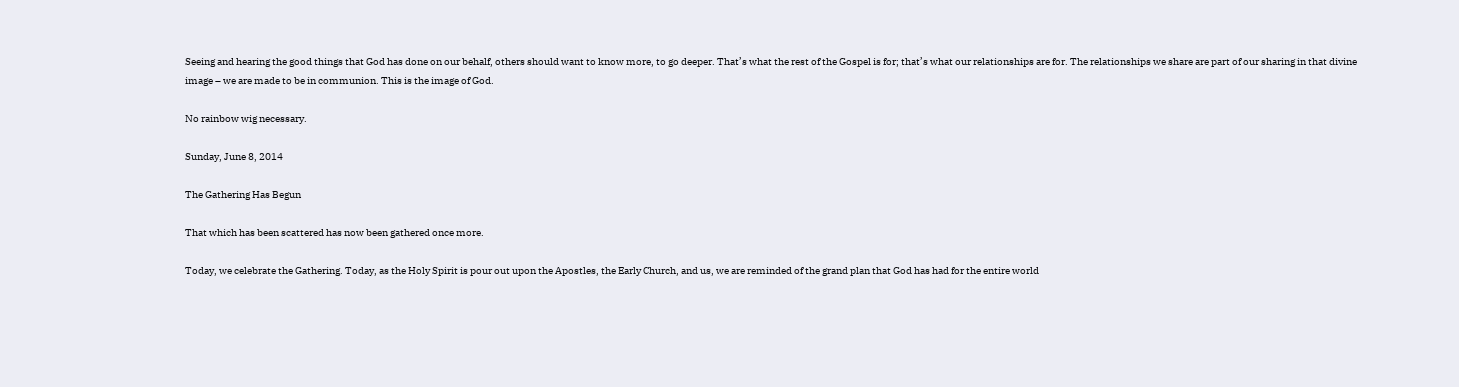Seeing and hearing the good things that God has done on our behalf, others should want to know more, to go deeper. That’s what the rest of the Gospel is for; that’s what our relationships are for. The relationships we share are part of our sharing in that divine image – we are made to be in communion. This is the image of God.

No rainbow wig necessary.

Sunday, June 8, 2014

The Gathering Has Begun

That which has been scattered has now been gathered once more.

Today, we celebrate the Gathering. Today, as the Holy Spirit is pour out upon the Apostles, the Early Church, and us, we are reminded of the grand plan that God has had for the entire world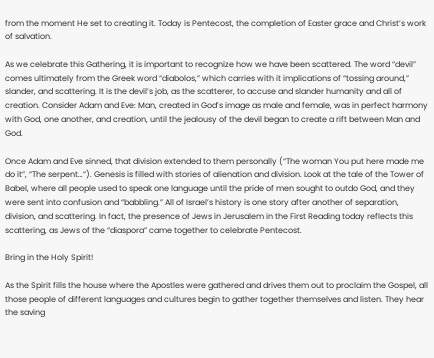from the moment He set to creating it. Today is Pentecost, the completion of Easter grace and Christ’s work of salvation.

As we celebrate this Gathering, it is important to recognize how we have been scattered. The word “devil” comes ultimately from the Greek word “diabolos,” which carries with it implications of “tossing around,” slander, and scattering. It is the devil’s job, as the scatterer, to accuse and slander humanity and all of creation. Consider Adam and Eve: Man, created in God’s image as male and female, was in perfect harmony with God, one another, and creation, until the jealousy of the devil began to create a rift between Man and God.

Once Adam and Eve sinned, that division extended to them personally (“The woman You put here made me do it”, “The serpent…”). Genesis is filled with stories of alienation and division. Look at the tale of the Tower of Babel, where all people used to speak one language until the pride of men sought to outdo God, and they were sent into confusion and “babbling.” All of Israel’s history is one story after another of separation, division, and scattering. In fact, the presence of Jews in Jerusalem in the First Reading today reflects this scattering, as Jews of the “diaspora” came together to celebrate Pentecost.

Bring in the Holy Spirit!

As the Spirit fills the house where the Apostles were gathered and drives them out to proclaim the Gospel, all those people of different languages and cultures begin to gather together themselves and listen. They hear the saving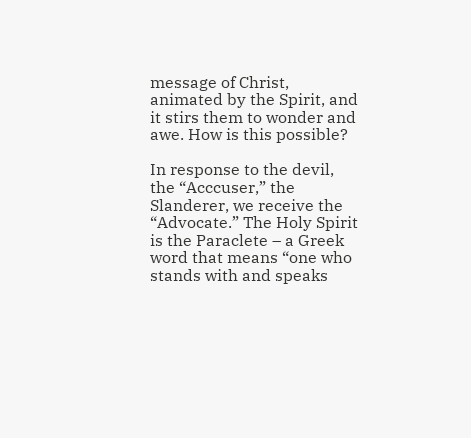message of Christ, animated by the Spirit, and it stirs them to wonder and awe. How is this possible?

In response to the devil, the “Acccuser,” the Slanderer, we receive the “Advocate.” The Holy Spirit is the Paraclete – a Greek word that means “one who stands with and speaks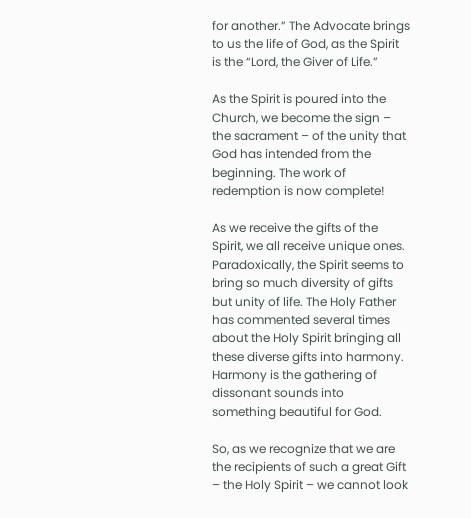for another.” The Advocate brings to us the life of God, as the Spirit is the “Lord, the Giver of Life.”

As the Spirit is poured into the Church, we become the sign – the sacrament – of the unity that God has intended from the beginning. The work of redemption is now complete!

As we receive the gifts of the Spirit, we all receive unique ones. Paradoxically, the Spirit seems to bring so much diversity of gifts but unity of life. The Holy Father has commented several times about the Holy Spirit bringing all these diverse gifts into harmony. Harmony is the gathering of dissonant sounds into something beautiful for God.

So, as we recognize that we are the recipients of such a great Gift – the Holy Spirit – we cannot look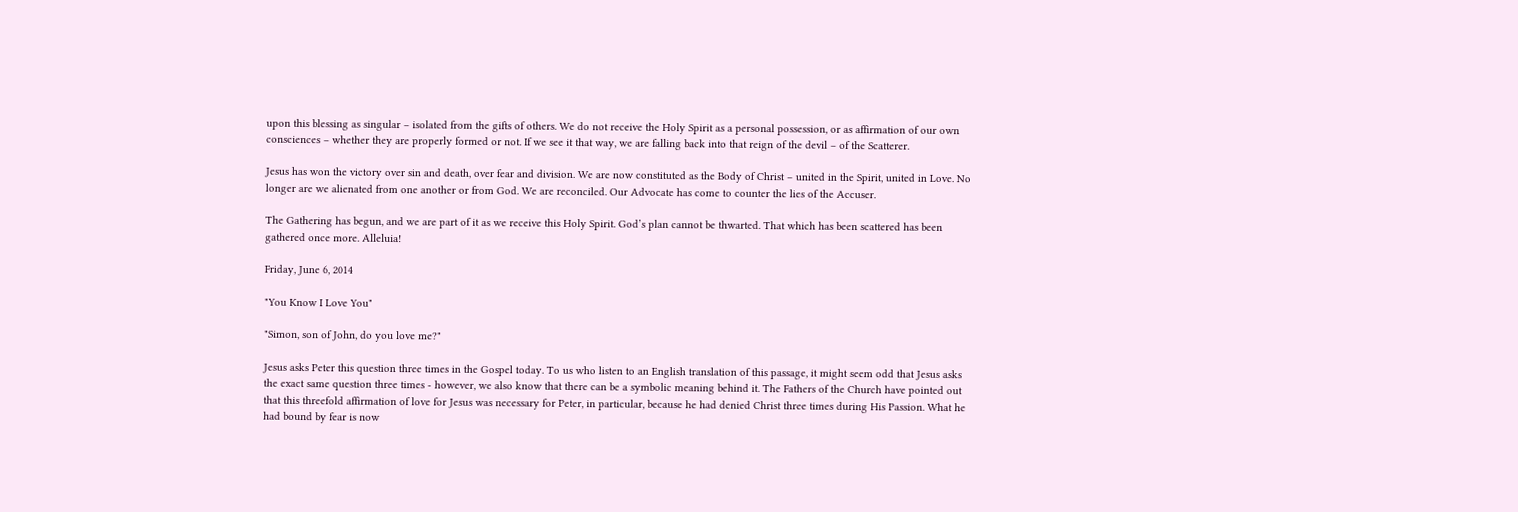upon this blessing as singular – isolated from the gifts of others. We do not receive the Holy Spirit as a personal possession, or as affirmation of our own consciences – whether they are properly formed or not. If we see it that way, we are falling back into that reign of the devil – of the Scatterer.

Jesus has won the victory over sin and death, over fear and division. We are now constituted as the Body of Christ – united in the Spirit, united in Love. No longer are we alienated from one another or from God. We are reconciled. Our Advocate has come to counter the lies of the Accuser.

The Gathering has begun, and we are part of it as we receive this Holy Spirit. God’s plan cannot be thwarted. That which has been scattered has been gathered once more. Alleluia!

Friday, June 6, 2014

"You Know I Love You"

"Simon, son of John, do you love me?"

Jesus asks Peter this question three times in the Gospel today. To us who listen to an English translation of this passage, it might seem odd that Jesus asks the exact same question three times - however, we also know that there can be a symbolic meaning behind it. The Fathers of the Church have pointed out that this threefold affirmation of love for Jesus was necessary for Peter, in particular, because he had denied Christ three times during His Passion. What he had bound by fear is now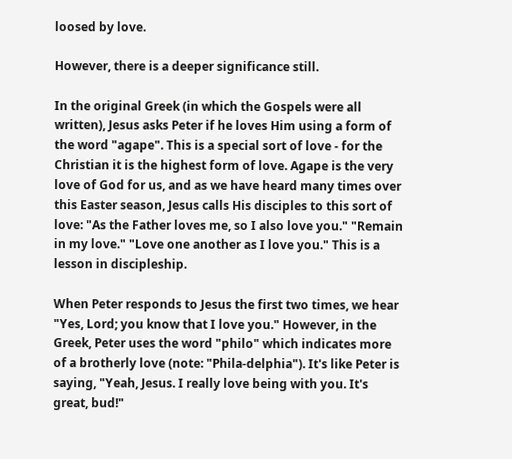loosed by love.

However, there is a deeper significance still.

In the original Greek (in which the Gospels were all written), Jesus asks Peter if he loves Him using a form of the word "agape". This is a special sort of love - for the Christian it is the highest form of love. Agape is the very love of God for us, and as we have heard many times over this Easter season, Jesus calls His disciples to this sort of love: "As the Father loves me, so I also love you." "Remain in my love." "Love one another as I love you." This is a lesson in discipleship.

When Peter responds to Jesus the first two times, we hear "Yes, Lord; you know that I love you." However, in the Greek, Peter uses the word "philo" which indicates more of a brotherly love (note: "Phila-delphia"). It's like Peter is saying, "Yeah, Jesus. I really love being with you. It's great, bud!"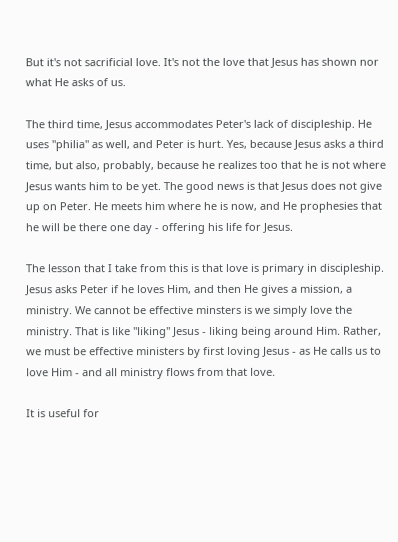But it's not sacrificial love. It's not the love that Jesus has shown nor what He asks of us.

The third time, Jesus accommodates Peter's lack of discipleship. He uses "philia" as well, and Peter is hurt. Yes, because Jesus asks a third time, but also, probably, because he realizes too that he is not where Jesus wants him to be yet. The good news is that Jesus does not give up on Peter. He meets him where he is now, and He prophesies that he will be there one day - offering his life for Jesus.

The lesson that I take from this is that love is primary in discipleship. Jesus asks Peter if he loves Him, and then He gives a mission, a ministry. We cannot be effective minsters is we simply love the ministry. That is like "liking" Jesus - liking being around Him. Rather, we must be effective ministers by first loving Jesus - as He calls us to love Him - and all ministry flows from that love.

It is useful for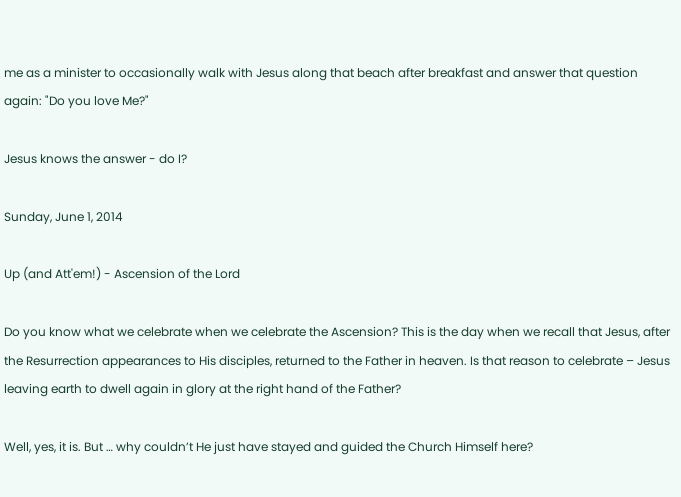me as a minister to occasionally walk with Jesus along that beach after breakfast and answer that question again: "Do you love Me?"

Jesus knows the answer - do I?

Sunday, June 1, 2014

Up (and Att'em!) - Ascension of the Lord

Do you know what we celebrate when we celebrate the Ascension? This is the day when we recall that Jesus, after the Resurrection appearances to His disciples, returned to the Father in heaven. Is that reason to celebrate – Jesus leaving earth to dwell again in glory at the right hand of the Father?

Well, yes, it is. But … why couldn’t He just have stayed and guided the Church Himself here?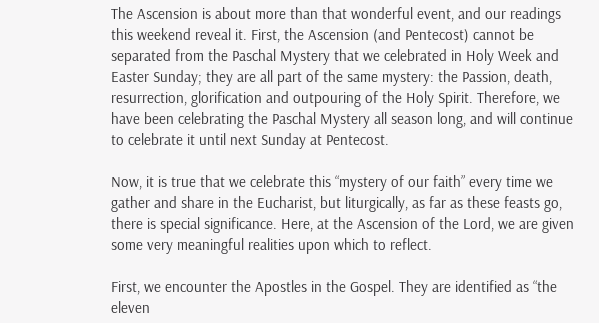The Ascension is about more than that wonderful event, and our readings this weekend reveal it. First, the Ascension (and Pentecost) cannot be separated from the Paschal Mystery that we celebrated in Holy Week and Easter Sunday; they are all part of the same mystery: the Passion, death, resurrection, glorification and outpouring of the Holy Spirit. Therefore, we have been celebrating the Paschal Mystery all season long, and will continue to celebrate it until next Sunday at Pentecost.

Now, it is true that we celebrate this “mystery of our faith” every time we gather and share in the Eucharist, but liturgically, as far as these feasts go, there is special significance. Here, at the Ascension of the Lord, we are given some very meaningful realities upon which to reflect.

First, we encounter the Apostles in the Gospel. They are identified as “the eleven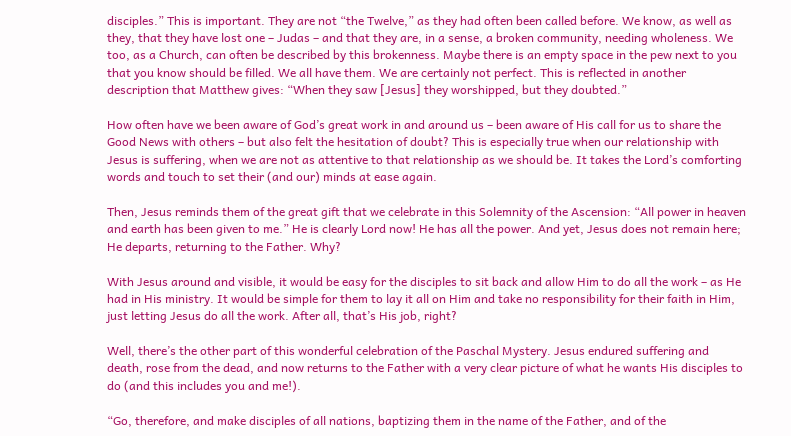disciples.” This is important. They are not “the Twelve,” as they had often been called before. We know, as well as they, that they have lost one – Judas – and that they are, in a sense, a broken community, needing wholeness. We too, as a Church, can often be described by this brokenness. Maybe there is an empty space in the pew next to you that you know should be filled. We all have them. We are certainly not perfect. This is reflected in another description that Matthew gives: “When they saw [Jesus] they worshipped, but they doubted.”

How often have we been aware of God’s great work in and around us – been aware of His call for us to share the Good News with others – but also felt the hesitation of doubt? This is especially true when our relationship with Jesus is suffering, when we are not as attentive to that relationship as we should be. It takes the Lord’s comforting words and touch to set their (and our) minds at ease again.

Then, Jesus reminds them of the great gift that we celebrate in this Solemnity of the Ascension: “All power in heaven and earth has been given to me.” He is clearly Lord now! He has all the power. And yet, Jesus does not remain here; He departs, returning to the Father. Why?

With Jesus around and visible, it would be easy for the disciples to sit back and allow Him to do all the work – as He had in His ministry. It would be simple for them to lay it all on Him and take no responsibility for their faith in Him, just letting Jesus do all the work. After all, that’s His job, right?

Well, there’s the other part of this wonderful celebration of the Paschal Mystery. Jesus endured suffering and death, rose from the dead, and now returns to the Father with a very clear picture of what he wants His disciples to do (and this includes you and me!).

“Go, therefore, and make disciples of all nations, baptizing them in the name of the Father, and of the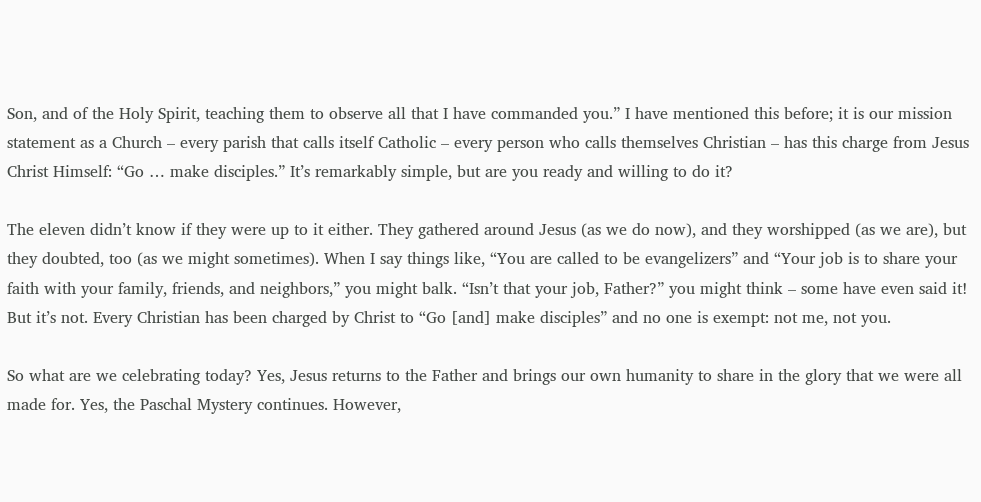Son, and of the Holy Spirit, teaching them to observe all that I have commanded you.” I have mentioned this before; it is our mission statement as a Church – every parish that calls itself Catholic – every person who calls themselves Christian – has this charge from Jesus Christ Himself: “Go … make disciples.” It’s remarkably simple, but are you ready and willing to do it?

The eleven didn’t know if they were up to it either. They gathered around Jesus (as we do now), and they worshipped (as we are), but they doubted, too (as we might sometimes). When I say things like, “You are called to be evangelizers” and “Your job is to share your faith with your family, friends, and neighbors,” you might balk. “Isn’t that your job, Father?” you might think – some have even said it! But it’s not. Every Christian has been charged by Christ to “Go [and] make disciples” and no one is exempt: not me, not you.

So what are we celebrating today? Yes, Jesus returns to the Father and brings our own humanity to share in the glory that we were all made for. Yes, the Paschal Mystery continues. However,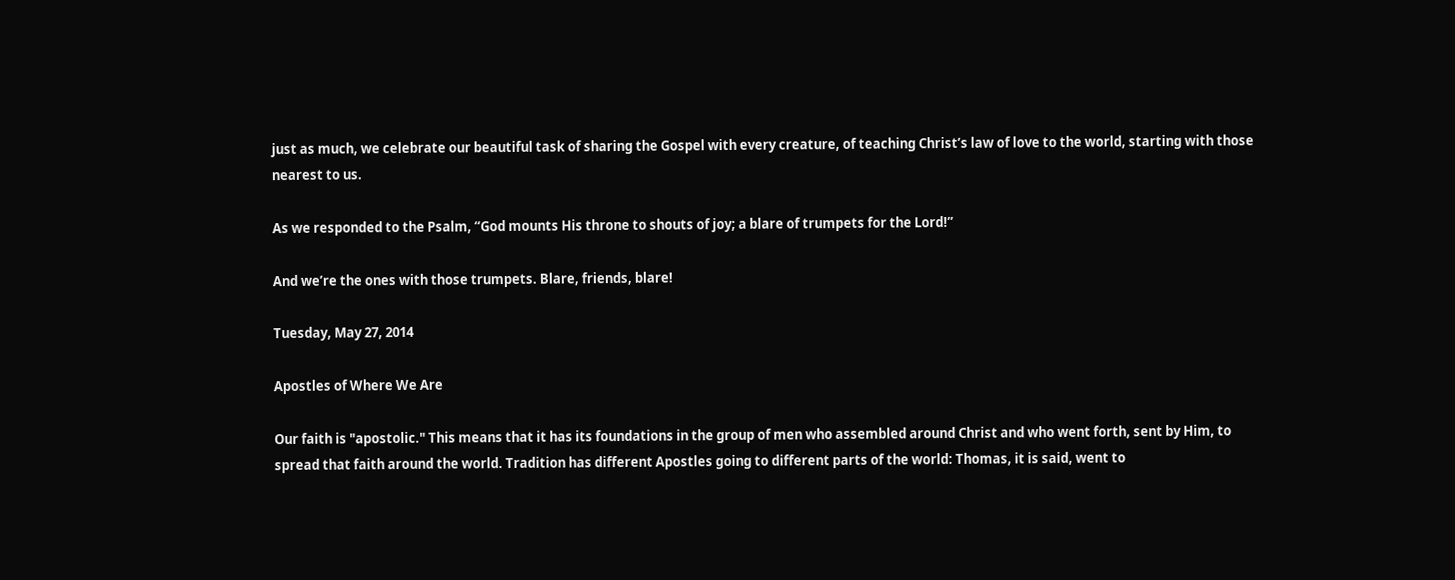just as much, we celebrate our beautiful task of sharing the Gospel with every creature, of teaching Christ’s law of love to the world, starting with those nearest to us.

As we responded to the Psalm, “God mounts His throne to shouts of joy; a blare of trumpets for the Lord!”

And we’re the ones with those trumpets. Blare, friends, blare!

Tuesday, May 27, 2014

Apostles of Where We Are

Our faith is "apostolic." This means that it has its foundations in the group of men who assembled around Christ and who went forth, sent by Him, to spread that faith around the world. Tradition has different Apostles going to different parts of the world: Thomas, it is said, went to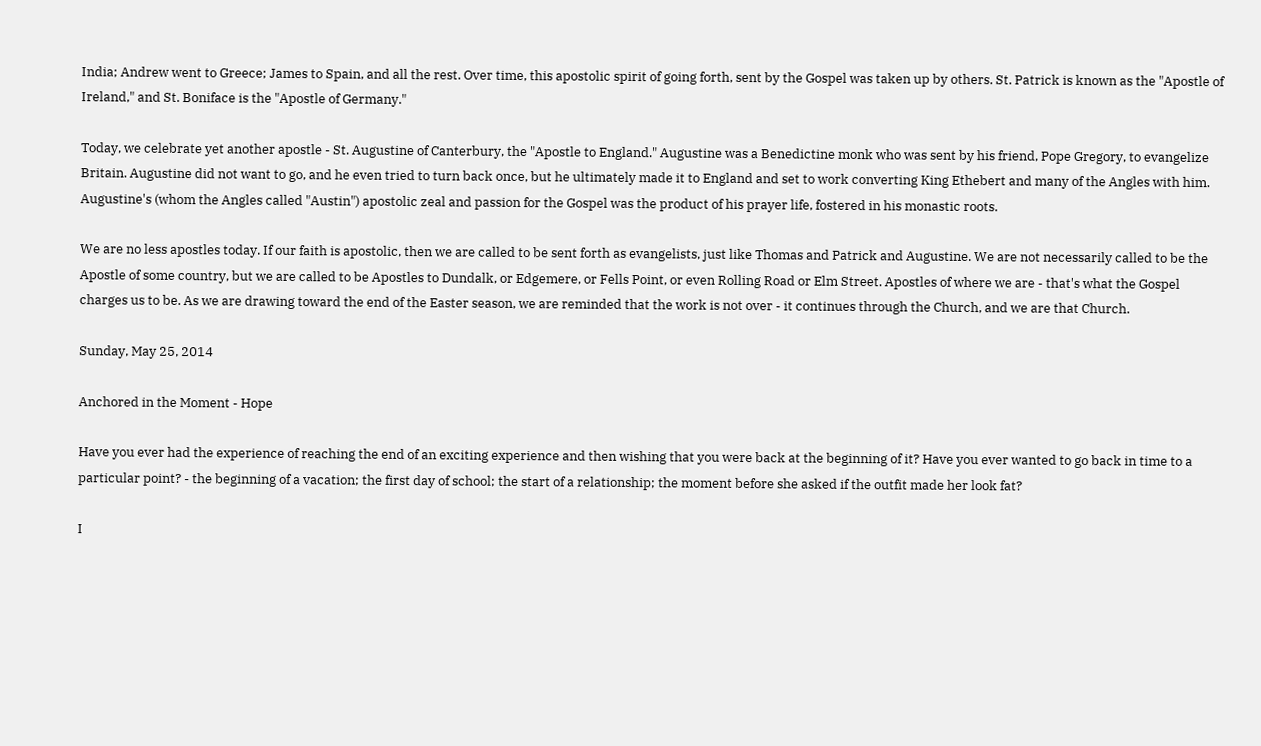India; Andrew went to Greece; James to Spain, and all the rest. Over time, this apostolic spirit of going forth, sent by the Gospel was taken up by others. St. Patrick is known as the "Apostle of Ireland," and St. Boniface is the "Apostle of Germany."

Today, we celebrate yet another apostle - St. Augustine of Canterbury, the "Apostle to England." Augustine was a Benedictine monk who was sent by his friend, Pope Gregory, to evangelize Britain. Augustine did not want to go, and he even tried to turn back once, but he ultimately made it to England and set to work converting King Ethebert and many of the Angles with him. Augustine's (whom the Angles called "Austin") apostolic zeal and passion for the Gospel was the product of his prayer life, fostered in his monastic roots.

We are no less apostles today. If our faith is apostolic, then we are called to be sent forth as evangelists, just like Thomas and Patrick and Augustine. We are not necessarily called to be the Apostle of some country, but we are called to be Apostles to Dundalk, or Edgemere, or Fells Point, or even Rolling Road or Elm Street. Apostles of where we are - that's what the Gospel charges us to be. As we are drawing toward the end of the Easter season, we are reminded that the work is not over - it continues through the Church, and we are that Church.

Sunday, May 25, 2014

Anchored in the Moment - Hope

Have you ever had the experience of reaching the end of an exciting experience and then wishing that you were back at the beginning of it? Have you ever wanted to go back in time to a particular point? - the beginning of a vacation; the first day of school; the start of a relationship; the moment before she asked if the outfit made her look fat?

I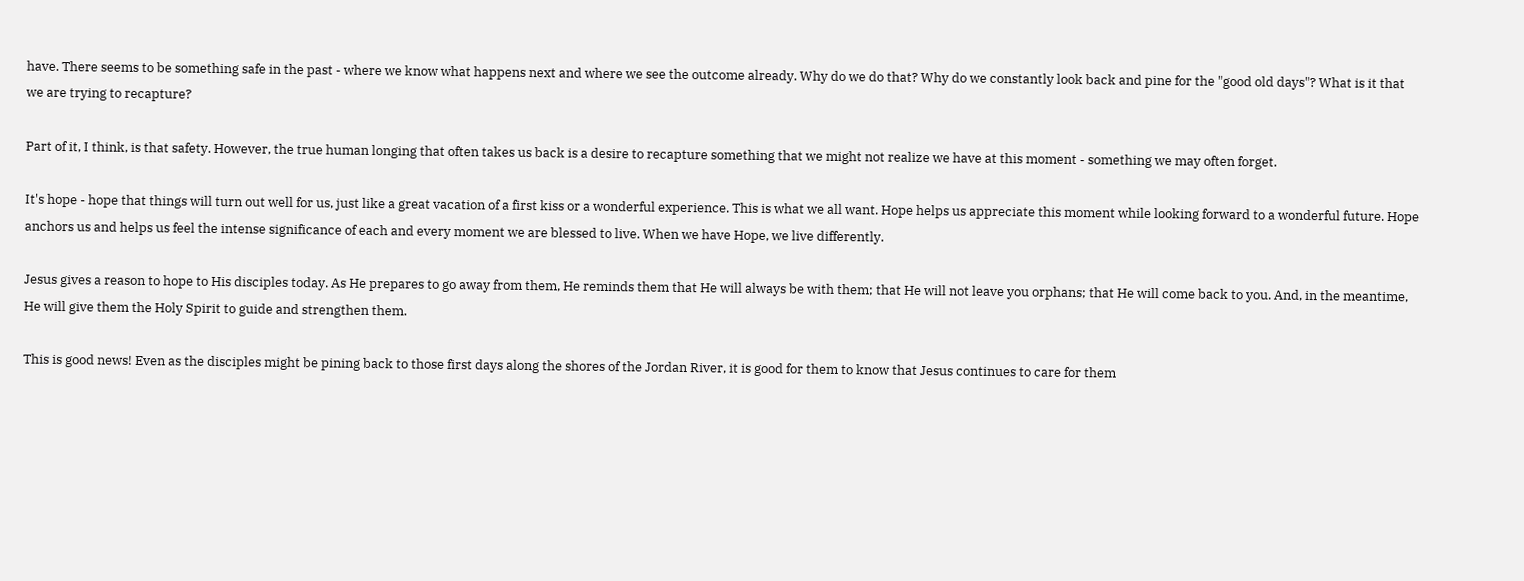have. There seems to be something safe in the past - where we know what happens next and where we see the outcome already. Why do we do that? Why do we constantly look back and pine for the "good old days"? What is it that we are trying to recapture?

Part of it, I think, is that safety. However, the true human longing that often takes us back is a desire to recapture something that we might not realize we have at this moment - something we may often forget.

It's hope - hope that things will turn out well for us, just like a great vacation of a first kiss or a wonderful experience. This is what we all want. Hope helps us appreciate this moment while looking forward to a wonderful future. Hope anchors us and helps us feel the intense significance of each and every moment we are blessed to live. When we have Hope, we live differently.

Jesus gives a reason to hope to His disciples today. As He prepares to go away from them, He reminds them that He will always be with them; that He will not leave you orphans; that He will come back to you. And, in the meantime, He will give them the Holy Spirit to guide and strengthen them.

This is good news! Even as the disciples might be pining back to those first days along the shores of the Jordan River, it is good for them to know that Jesus continues to care for them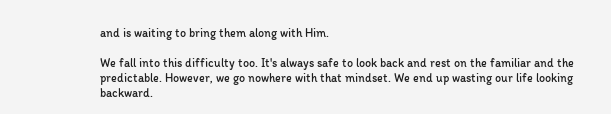and is waiting to bring them along with Him.

We fall into this difficulty too. It's always safe to look back and rest on the familiar and the predictable. However, we go nowhere with that mindset. We end up wasting our life looking backward.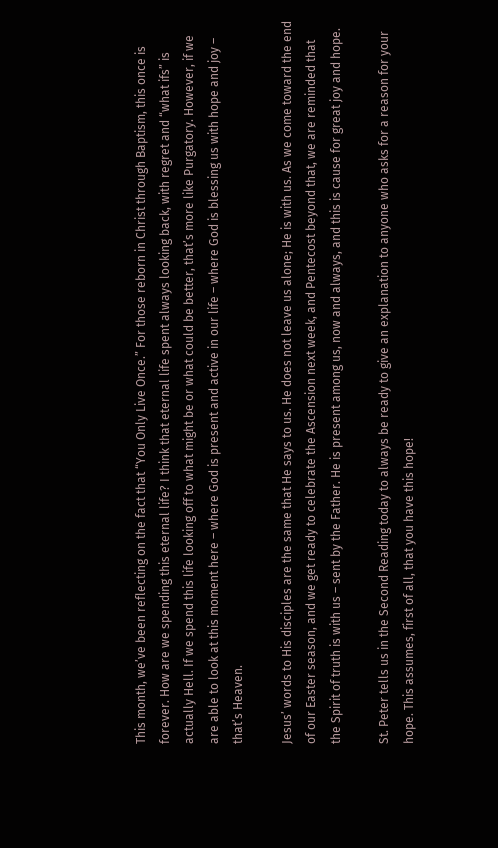This month, we’ve been reflecting on the fact that “You Only Live Once.” For those reborn in Christ through Baptism, this once is forever. How are we spending this eternal life? I think that eternal life spent always looking back, with regret and “what ifs” is actually Hell. If we spend this life looking off to what might be or what could be better, that’s more like Purgatory. However, if we are able to look at this moment here – where God is present and active in our life – where God is blessing us with hope and joy – that’s Heaven.

Jesus’ words to His disciples are the same that He says to us. He does not leave us alone; He is with us. As we come toward the end of our Easter season, and we get ready to celebrate the Ascension next week, and Pentecost beyond that, we are reminded that the Spirit of truth is with us – sent by the Father. He is present among us, now and always, and this is cause for great joy and hope.

St. Peter tells us in the Second Reading today to always be ready to give an explanation to anyone who asks for a reason for your hope. This assumes, first of all, that you have this hope!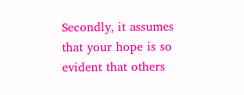Secondly, it assumes that your hope is so evident that others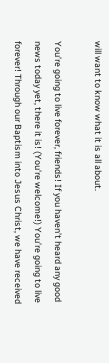will want to know what it is all about.

You’re going to live forever, friends! If you haven’t heard any good news today yet, there it is! (You're welcome!) You’re going to live forever! Through our Baptism into Jesus Christ, we have received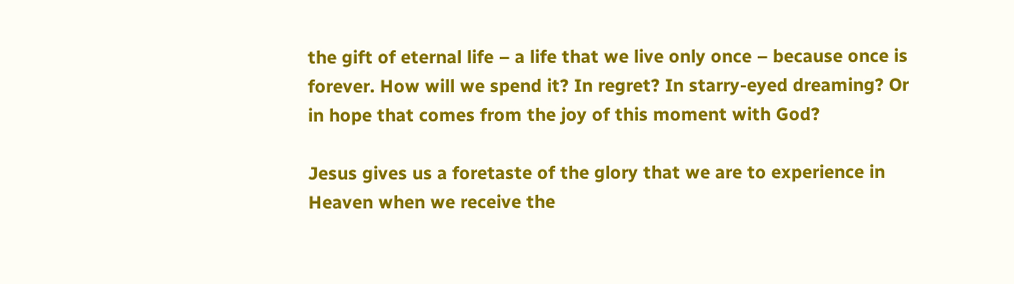the gift of eternal life – a life that we live only once – because once is forever. How will we spend it? In regret? In starry-eyed dreaming? Or in hope that comes from the joy of this moment with God?

Jesus gives us a foretaste of the glory that we are to experience in Heaven when we receive the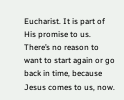Eucharist. It is part of His promise to us. There’s no reason to want to start again or go back in time, because Jesus comes to us, now.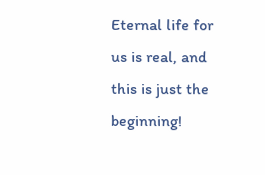Eternal life for us is real, and this is just the beginning!